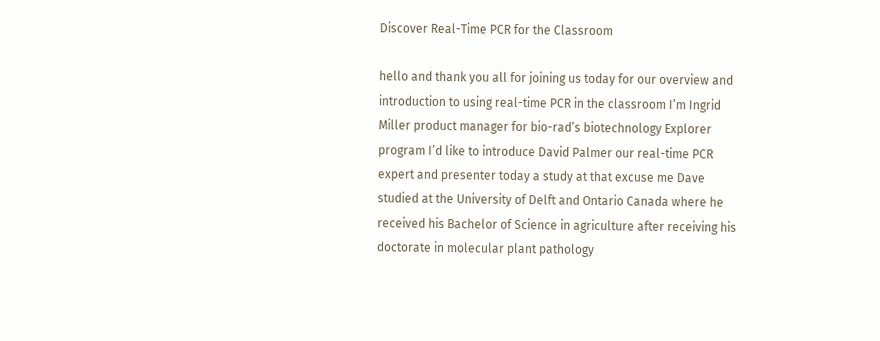Discover Real-Time PCR for the Classroom

hello and thank you all for joining us today for our overview and introduction to using real-time PCR in the classroom I’m Ingrid Miller product manager for bio-rad’s biotechnology Explorer program I’d like to introduce David Palmer our real-time PCR expert and presenter today a study at that excuse me Dave studied at the University of Delft and Ontario Canada where he received his Bachelor of Science in agriculture after receiving his doctorate in molecular plant pathology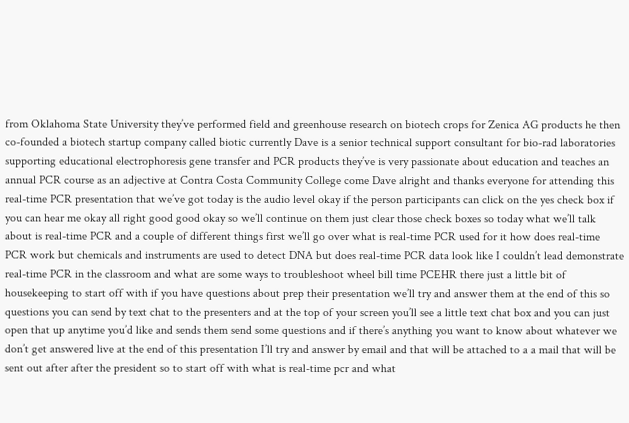from Oklahoma State University they’ve performed field and greenhouse research on biotech crops for Zenica AG products he then co-founded a biotech startup company called biotic currently Dave is a senior technical support consultant for bio-rad laboratories supporting educational electrophoresis gene transfer and PCR products they’ve is very passionate about education and teaches an annual PCR course as an adjective at Contra Costa Community College come Dave alright and thanks everyone for attending this real-time PCR presentation that we’ve got today is the audio level okay if the person participants can click on the yes check box if you can hear me okay all right good good okay so we’ll continue on them just clear those check boxes so today what we’ll talk about is real-time PCR and a couple of different things first we’ll go over what is real-time PCR used for it how does real-time PCR work but chemicals and instruments are used to detect DNA but does real-time PCR data look like I couldn’t lead demonstrate real-time PCR in the classroom and what are some ways to troubleshoot wheel bill time PCEHR there just a little bit of housekeeping to start off with if you have questions about prep their presentation we’ll try and answer them at the end of this so questions you can send by text chat to the presenters and at the top of your screen you’ll see a little text chat box and you can just open that up anytime you’d like and sends them send some questions and if there’s anything you want to know about whatever we don’t get answered live at the end of this presentation I’ll try and answer by email and that will be attached to a a mail that will be sent out after after the president so to start off with what is real-time pcr and what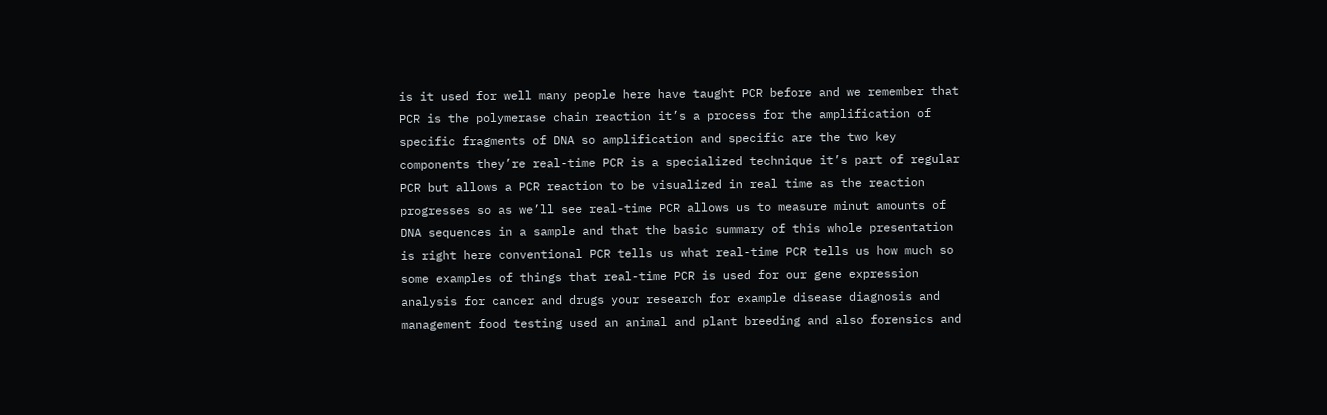is it used for well many people here have taught PCR before and we remember that PCR is the polymerase chain reaction it’s a process for the amplification of specific fragments of DNA so amplification and specific are the two key components they’re real-time PCR is a specialized technique it’s part of regular PCR but allows a PCR reaction to be visualized in real time as the reaction progresses so as we’ll see real-time PCR allows us to measure minut amounts of DNA sequences in a sample and that the basic summary of this whole presentation is right here conventional PCR tells us what real-time PCR tells us how much so some examples of things that real-time PCR is used for our gene expression analysis for cancer and drugs your research for example disease diagnosis and management food testing used an animal and plant breeding and also forensics and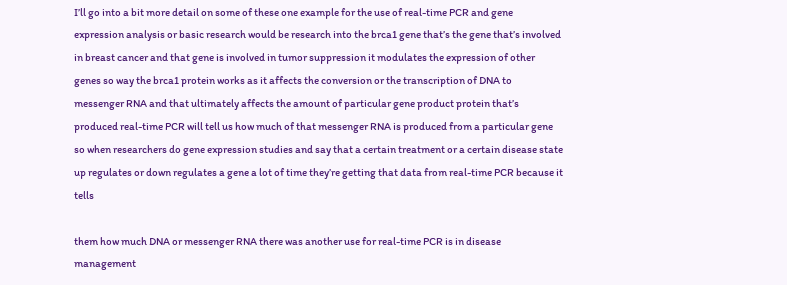I’ll go into a bit more detail on some of these one example for the use of real-time PCR and gene expression analysis or basic research would be research into the brca1 gene that’s the gene that’s involved in breast cancer and that gene is involved in tumor suppression it modulates the expression of other genes so way the brca1 protein works as it affects the conversion or the transcription of DNA to messenger RNA and that ultimately affects the amount of particular gene product protein that’s produced real-time PCR will tell us how much of that messenger RNA is produced from a particular gene so when researchers do gene expression studies and say that a certain treatment or a certain disease state up regulates or down regulates a gene a lot of time they’re getting that data from real-time PCR because it tells

them how much DNA or messenger RNA there was another use for real-time PCR is in disease management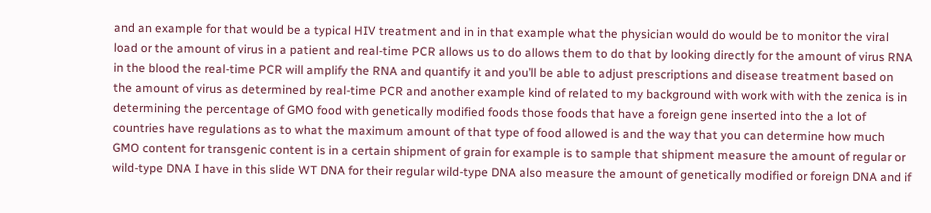and an example for that would be a typical HIV treatment and in in that example what the physician would do would be to monitor the viral load or the amount of virus in a patient and real-time PCR allows us to do allows them to do that by looking directly for the amount of virus RNA in the blood the real-time PCR will amplify the RNA and quantify it and you’ll be able to adjust prescriptions and disease treatment based on the amount of virus as determined by real-time PCR and another example kind of related to my background with work with with the zenica is in determining the percentage of GMO food with genetically modified foods those foods that have a foreign gene inserted into the a lot of countries have regulations as to what the maximum amount of that type of food allowed is and the way that you can determine how much GMO content for transgenic content is in a certain shipment of grain for example is to sample that shipment measure the amount of regular or wild-type DNA I have in this slide WT DNA for their regular wild-type DNA also measure the amount of genetically modified or foreign DNA and if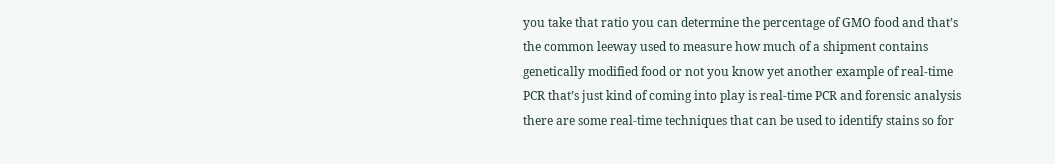you take that ratio you can determine the percentage of GMO food and that’s the common leeway used to measure how much of a shipment contains genetically modified food or not you know yet another example of real-time PCR that’s just kind of coming into play is real-time PCR and forensic analysis there are some real-time techniques that can be used to identify stains so for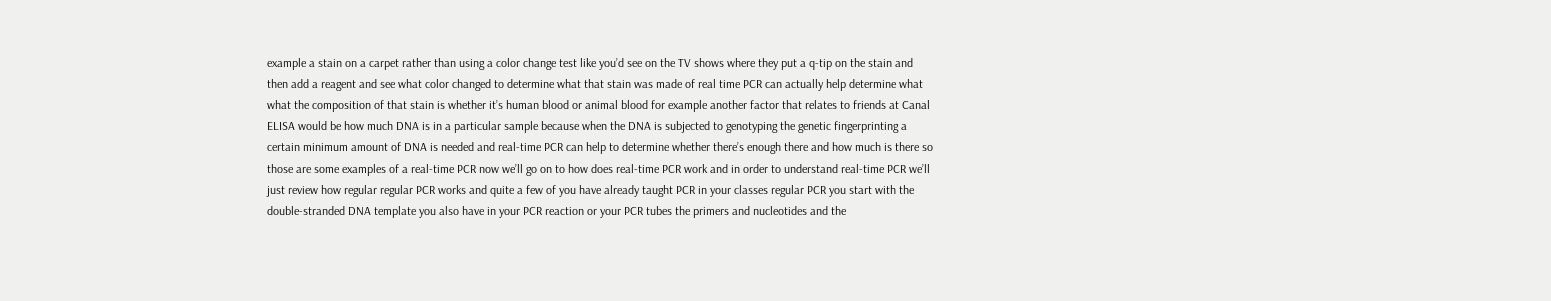example a stain on a carpet rather than using a color change test like you’d see on the TV shows where they put a q-tip on the stain and then add a reagent and see what color changed to determine what that stain was made of real time PCR can actually help determine what what the composition of that stain is whether it’s human blood or animal blood for example another factor that relates to friends at Canal ELISA would be how much DNA is in a particular sample because when the DNA is subjected to genotyping the genetic fingerprinting a certain minimum amount of DNA is needed and real-time PCR can help to determine whether there’s enough there and how much is there so those are some examples of a real-time PCR now we’ll go on to how does real-time PCR work and in order to understand real-time PCR we’ll just review how regular regular PCR works and quite a few of you have already taught PCR in your classes regular PCR you start with the double-stranded DNA template you also have in your PCR reaction or your PCR tubes the primers and nucleotides and the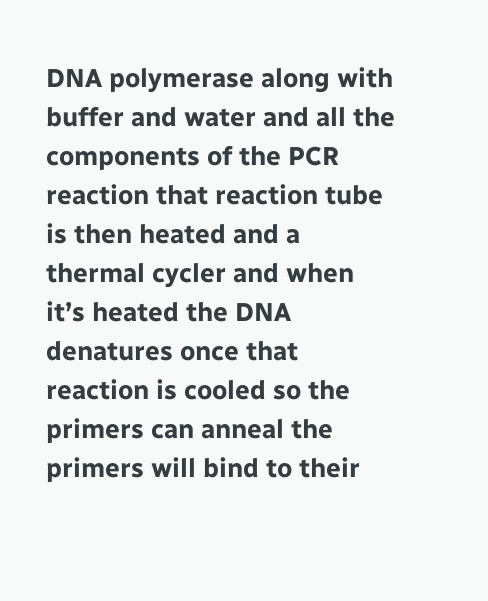DNA polymerase along with buffer and water and all the components of the PCR reaction that reaction tube is then heated and a thermal cycler and when it’s heated the DNA denatures once that reaction is cooled so the primers can anneal the primers will bind to their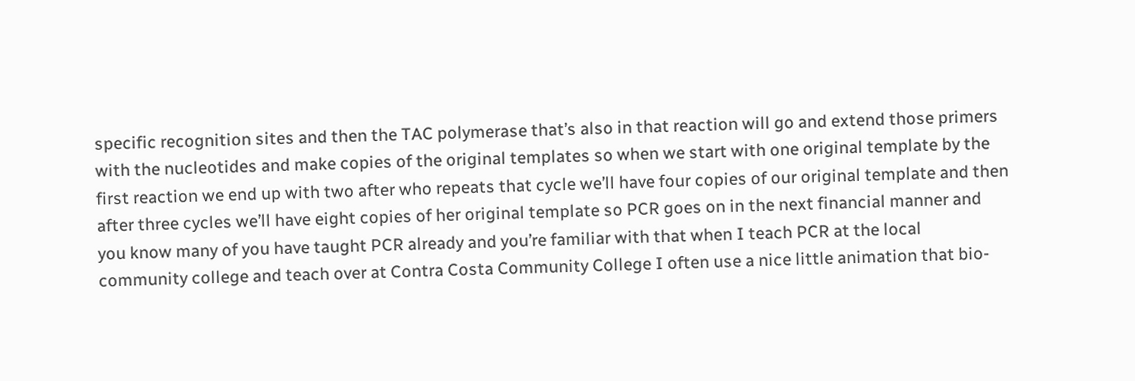specific recognition sites and then the TAC polymerase that’s also in that reaction will go and extend those primers with the nucleotides and make copies of the original templates so when we start with one original template by the first reaction we end up with two after who repeats that cycle we’ll have four copies of our original template and then after three cycles we’ll have eight copies of her original template so PCR goes on in the next financial manner and you know many of you have taught PCR already and you’re familiar with that when I teach PCR at the local community college and teach over at Contra Costa Community College I often use a nice little animation that bio-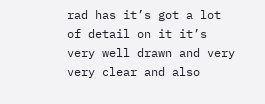rad has it’s got a lot of detail on it it’s very well drawn and very very clear and also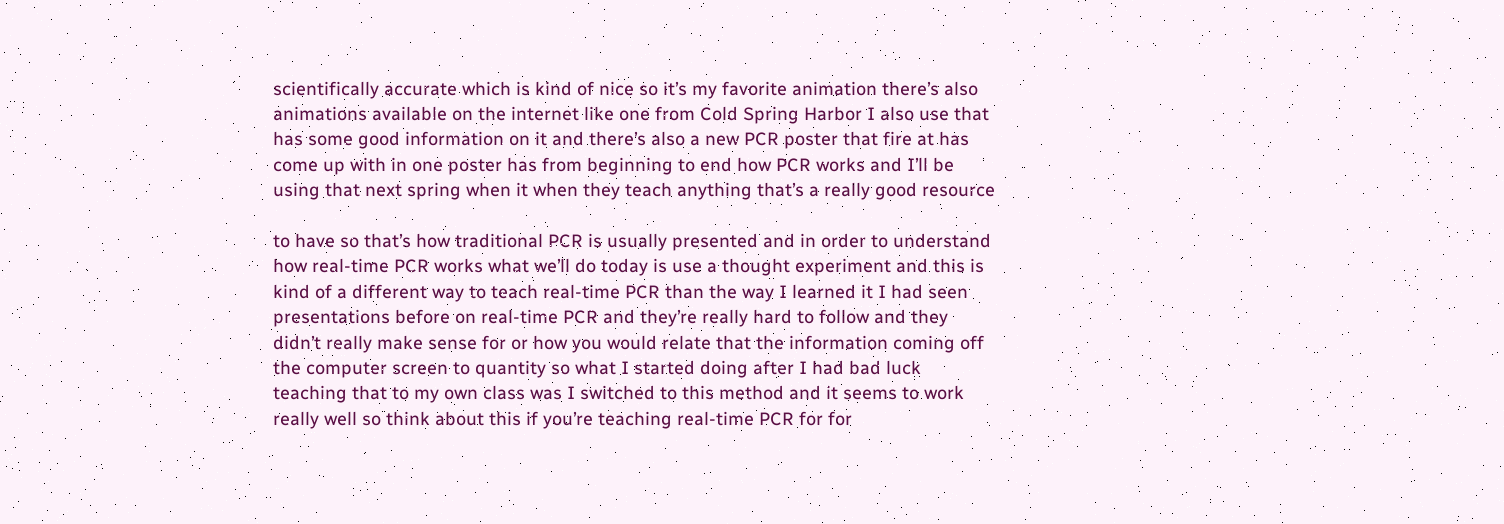scientifically accurate which is kind of nice so it’s my favorite animation there’s also animations available on the internet like one from Cold Spring Harbor I also use that has some good information on it and there’s also a new PCR poster that fire at has come up with in one poster has from beginning to end how PCR works and I’ll be using that next spring when it when they teach anything that’s a really good resource

to have so that’s how traditional PCR is usually presented and in order to understand how real-time PCR works what we’ll do today is use a thought experiment and this is kind of a different way to teach real-time PCR than the way I learned it I had seen presentations before on real-time PCR and they’re really hard to follow and they didn’t really make sense for or how you would relate that the information coming off the computer screen to quantity so what I started doing after I had bad luck teaching that to my own class was I switched to this method and it seems to work really well so think about this if you’re teaching real-time PCR for for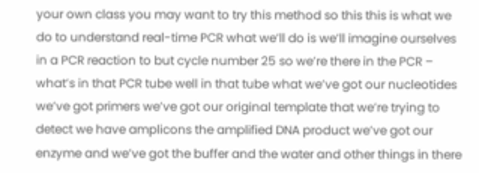your own class you may want to try this method so this this is what we do to understand real-time PCR what we’ll do is we’ll imagine ourselves in a PCR reaction to but cycle number 25 so we’re there in the PCR – what’s in that PCR tube well in that tube what we’ve got our nucleotides we’ve got primers we’ve got our original template that we’re trying to detect we have amplicons the amplified DNA product we’ve got our enzyme and we’ve got the buffer and the water and other things in there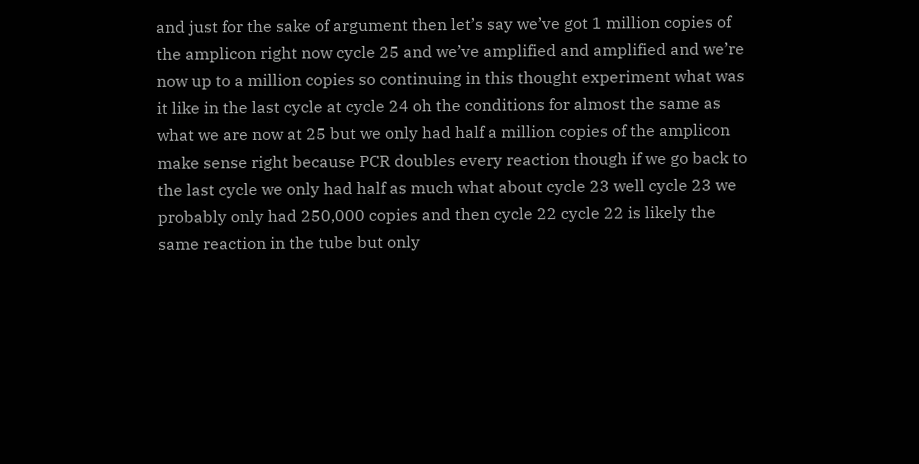and just for the sake of argument then let’s say we’ve got 1 million copies of the amplicon right now cycle 25 and we’ve amplified and amplified and we’re now up to a million copies so continuing in this thought experiment what was it like in the last cycle at cycle 24 oh the conditions for almost the same as what we are now at 25 but we only had half a million copies of the amplicon make sense right because PCR doubles every reaction though if we go back to the last cycle we only had half as much what about cycle 23 well cycle 23 we probably only had 250,000 copies and then cycle 22 cycle 22 is likely the same reaction in the tube but only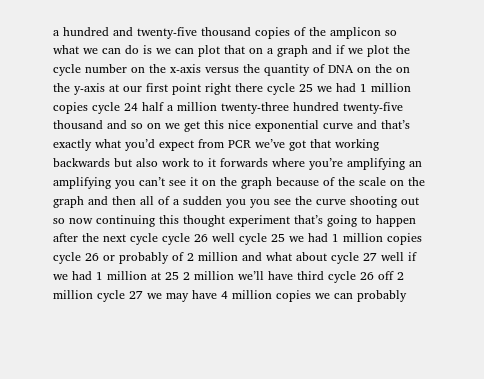a hundred and twenty-five thousand copies of the amplicon so what we can do is we can plot that on a graph and if we plot the cycle number on the x-axis versus the quantity of DNA on the on the y-axis at our first point right there cycle 25 we had 1 million copies cycle 24 half a million twenty-three hundred twenty-five thousand and so on we get this nice exponential curve and that’s exactly what you’d expect from PCR we’ve got that working backwards but also work to it forwards where you’re amplifying an amplifying you can’t see it on the graph because of the scale on the graph and then all of a sudden you you see the curve shooting out so now continuing this thought experiment that’s going to happen after the next cycle cycle 26 well cycle 25 we had 1 million copies cycle 26 or probably of 2 million and what about cycle 27 well if we had 1 million at 25 2 million we’ll have third cycle 26 off 2 million cycle 27 we may have 4 million copies we can probably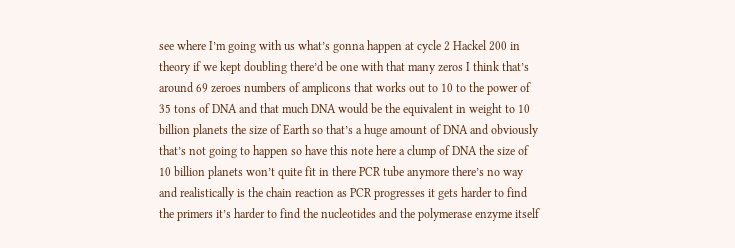see where I’m going with us what’s gonna happen at cycle 2 Hackel 200 in theory if we kept doubling there’d be one with that many zeros I think that’s around 69 zeroes numbers of amplicons that works out to 10 to the power of 35 tons of DNA and that much DNA would be the equivalent in weight to 10 billion planets the size of Earth so that’s a huge amount of DNA and obviously that’s not going to happen so have this note here a clump of DNA the size of 10 billion planets won’t quite fit in there PCR tube anymore there’s no way and realistically is the chain reaction as PCR progresses it gets harder to find the primers it’s harder to find the nucleotides and the polymerase enzyme itself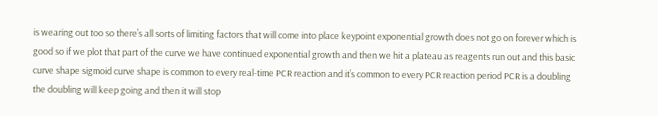is wearing out too so there’s all sorts of limiting factors that will come into place keypoint exponential growth does not go on forever which is good so if we plot that part of the curve we have continued exponential growth and then we hit a plateau as reagents run out and this basic curve shape sigmoid curve shape is common to every real-time PCR reaction and it’s common to every PCR reaction period PCR is a doubling the doubling will keep going and then it will stop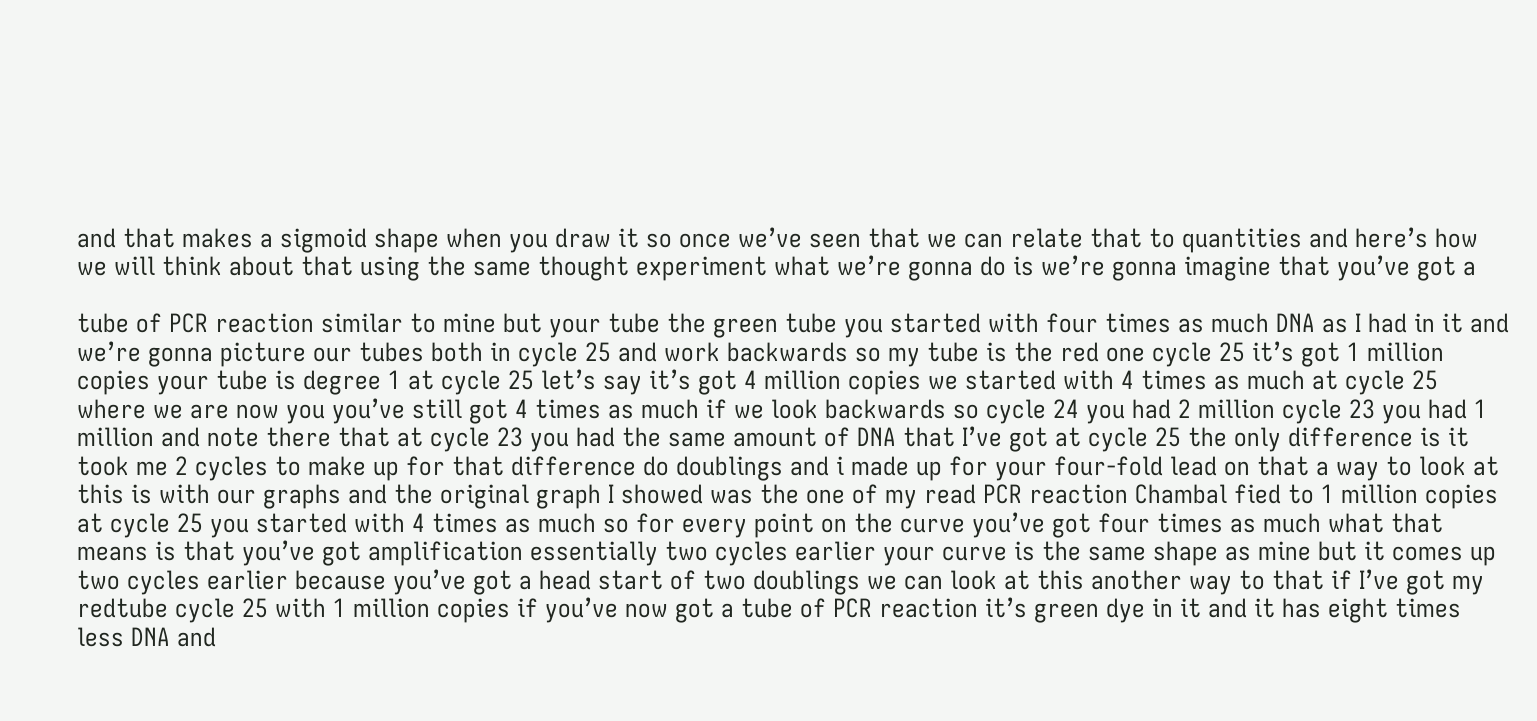and that makes a sigmoid shape when you draw it so once we’ve seen that we can relate that to quantities and here’s how we will think about that using the same thought experiment what we’re gonna do is we’re gonna imagine that you’ve got a

tube of PCR reaction similar to mine but your tube the green tube you started with four times as much DNA as I had in it and we’re gonna picture our tubes both in cycle 25 and work backwards so my tube is the red one cycle 25 it’s got 1 million copies your tube is degree 1 at cycle 25 let’s say it’s got 4 million copies we started with 4 times as much at cycle 25 where we are now you you’ve still got 4 times as much if we look backwards so cycle 24 you had 2 million cycle 23 you had 1 million and note there that at cycle 23 you had the same amount of DNA that I’ve got at cycle 25 the only difference is it took me 2 cycles to make up for that difference do doublings and i made up for your four-fold lead on that a way to look at this is with our graphs and the original graph I showed was the one of my read PCR reaction Chambal fied to 1 million copies at cycle 25 you started with 4 times as much so for every point on the curve you’ve got four times as much what that means is that you’ve got amplification essentially two cycles earlier your curve is the same shape as mine but it comes up two cycles earlier because you’ve got a head start of two doublings we can look at this another way to that if I’ve got my redtube cycle 25 with 1 million copies if you’ve now got a tube of PCR reaction it’s green dye in it and it has eight times less DNA and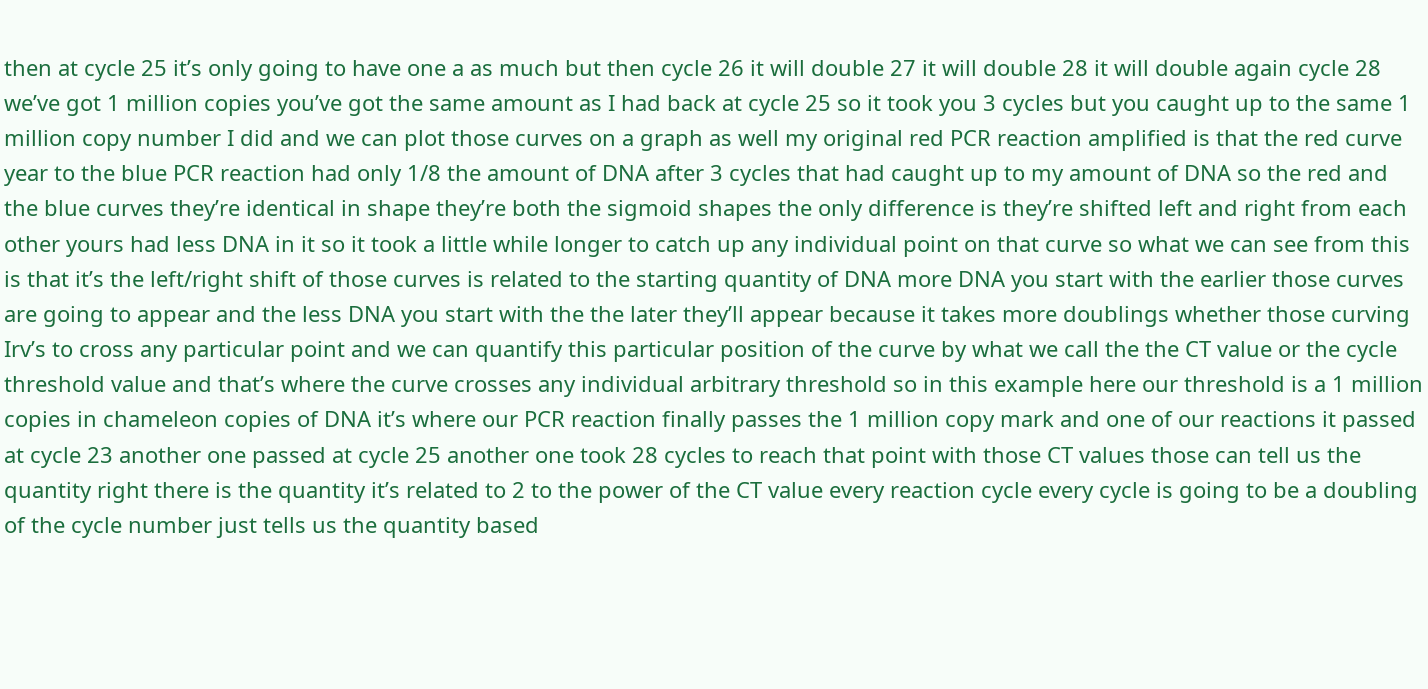then at cycle 25 it’s only going to have one a as much but then cycle 26 it will double 27 it will double 28 it will double again cycle 28 we’ve got 1 million copies you’ve got the same amount as I had back at cycle 25 so it took you 3 cycles but you caught up to the same 1 million copy number I did and we can plot those curves on a graph as well my original red PCR reaction amplified is that the red curve year to the blue PCR reaction had only 1/8 the amount of DNA after 3 cycles that had caught up to my amount of DNA so the red and the blue curves they’re identical in shape they’re both the sigmoid shapes the only difference is they’re shifted left and right from each other yours had less DNA in it so it took a little while longer to catch up any individual point on that curve so what we can see from this is that it’s the left/right shift of those curves is related to the starting quantity of DNA more DNA you start with the earlier those curves are going to appear and the less DNA you start with the the later they’ll appear because it takes more doublings whether those curving Irv’s to cross any particular point and we can quantify this particular position of the curve by what we call the the CT value or the cycle threshold value and that’s where the curve crosses any individual arbitrary threshold so in this example here our threshold is a 1 million copies in chameleon copies of DNA it’s where our PCR reaction finally passes the 1 million copy mark and one of our reactions it passed at cycle 23 another one passed at cycle 25 another one took 28 cycles to reach that point with those CT values those can tell us the quantity right there is the quantity it’s related to 2 to the power of the CT value every reaction cycle every cycle is going to be a doubling of the cycle number just tells us the quantity based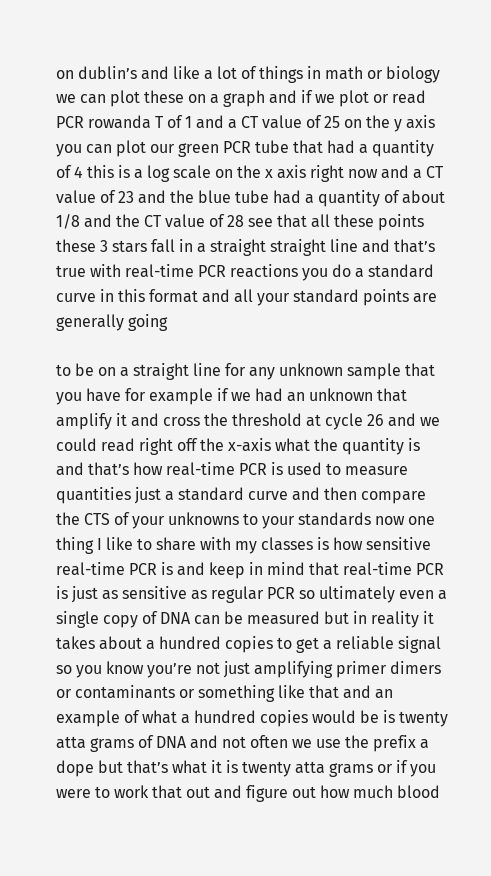on dublin’s and like a lot of things in math or biology we can plot these on a graph and if we plot or read PCR rowanda T of 1 and a CT value of 25 on the y axis you can plot our green PCR tube that had a quantity of 4 this is a log scale on the x axis right now and a CT value of 23 and the blue tube had a quantity of about 1/8 and the CT value of 28 see that all these points these 3 stars fall in a straight straight line and that’s true with real-time PCR reactions you do a standard curve in this format and all your standard points are generally going

to be on a straight line for any unknown sample that you have for example if we had an unknown that amplify it and cross the threshold at cycle 26 and we could read right off the x-axis what the quantity is and that’s how real-time PCR is used to measure quantities just a standard curve and then compare the CTS of your unknowns to your standards now one thing I like to share with my classes is how sensitive real-time PCR is and keep in mind that real-time PCR is just as sensitive as regular PCR so ultimately even a single copy of DNA can be measured but in reality it takes about a hundred copies to get a reliable signal so you know you’re not just amplifying primer dimers or contaminants or something like that and an example of what a hundred copies would be is twenty atta grams of DNA and not often we use the prefix a dope but that’s what it is twenty atta grams or if you were to work that out and figure out how much blood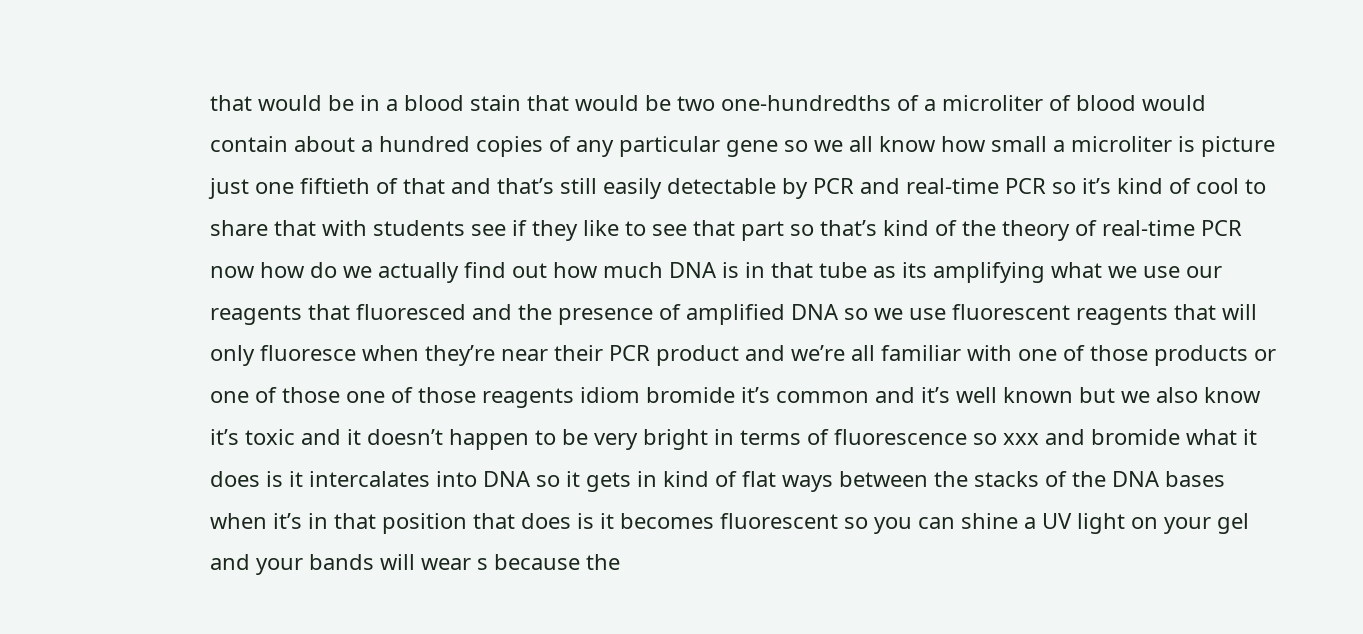that would be in a blood stain that would be two one-hundredths of a microliter of blood would contain about a hundred copies of any particular gene so we all know how small a microliter is picture just one fiftieth of that and that’s still easily detectable by PCR and real-time PCR so it’s kind of cool to share that with students see if they like to see that part so that’s kind of the theory of real-time PCR now how do we actually find out how much DNA is in that tube as its amplifying what we use our reagents that fluoresced and the presence of amplified DNA so we use fluorescent reagents that will only fluoresce when they’re near their PCR product and we’re all familiar with one of those products or one of those one of those reagents idiom bromide it’s common and it’s well known but we also know it’s toxic and it doesn’t happen to be very bright in terms of fluorescence so xxx and bromide what it does is it intercalates into DNA so it gets in kind of flat ways between the stacks of the DNA bases when it’s in that position that does is it becomes fluorescent so you can shine a UV light on your gel and your bands will wear s because the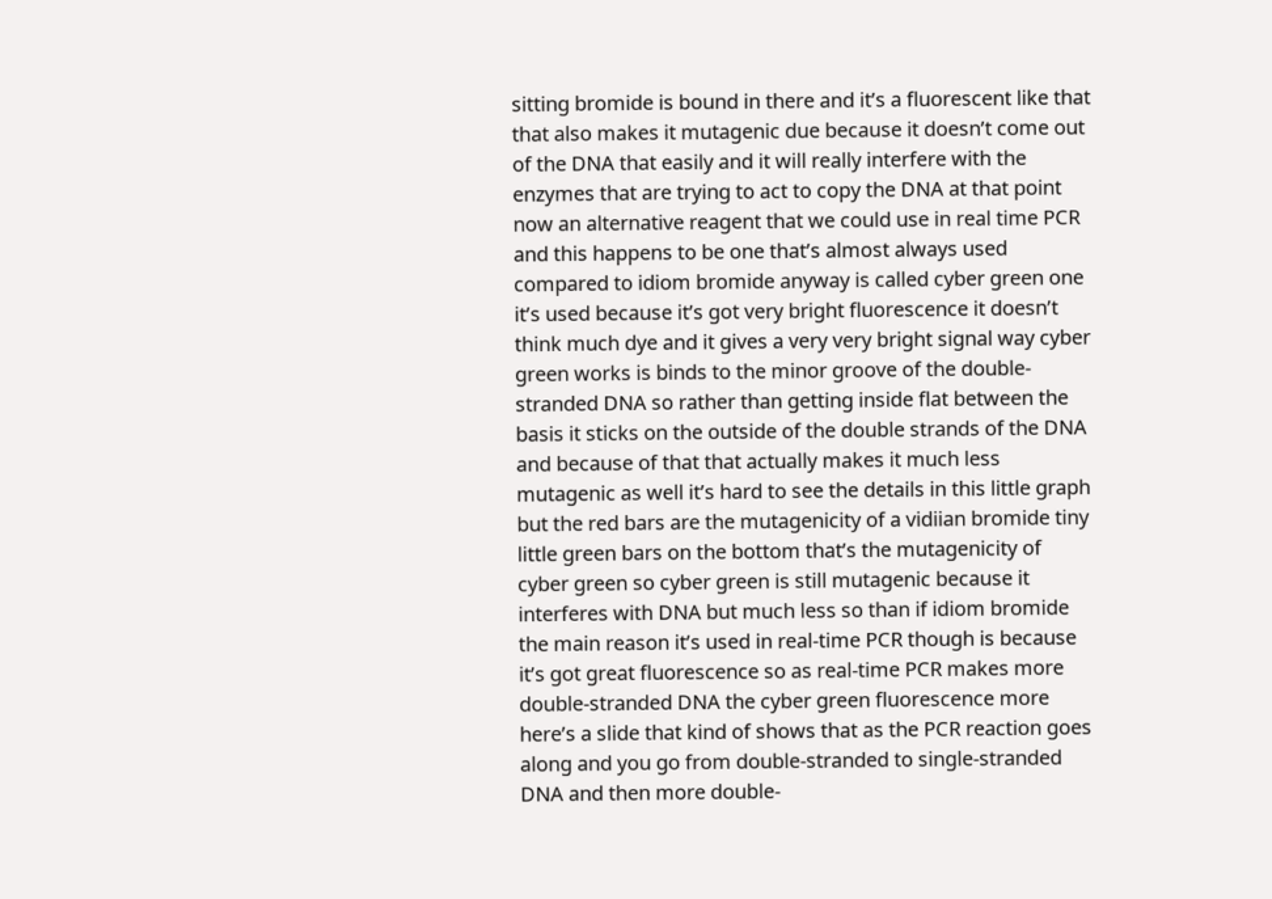sitting bromide is bound in there and it’s a fluorescent like that that also makes it mutagenic due because it doesn’t come out of the DNA that easily and it will really interfere with the enzymes that are trying to act to copy the DNA at that point now an alternative reagent that we could use in real time PCR and this happens to be one that’s almost always used compared to idiom bromide anyway is called cyber green one it’s used because it’s got very bright fluorescence it doesn’t think much dye and it gives a very very bright signal way cyber green works is binds to the minor groove of the double-stranded DNA so rather than getting inside flat between the basis it sticks on the outside of the double strands of the DNA and because of that that actually makes it much less mutagenic as well it’s hard to see the details in this little graph but the red bars are the mutagenicity of a vidiian bromide tiny little green bars on the bottom that’s the mutagenicity of cyber green so cyber green is still mutagenic because it interferes with DNA but much less so than if idiom bromide the main reason it’s used in real-time PCR though is because it’s got great fluorescence so as real-time PCR makes more double-stranded DNA the cyber green fluorescence more here’s a slide that kind of shows that as the PCR reaction goes along and you go from double-stranded to single-stranded DNA and then more double-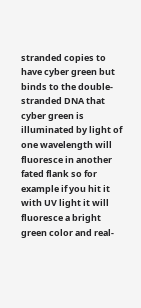stranded copies to have cyber green but binds to the double-stranded DNA that cyber green is illuminated by light of one wavelength will fluoresce in another fated flank so for example if you hit it with UV light it will fluoresce a bright green color and real-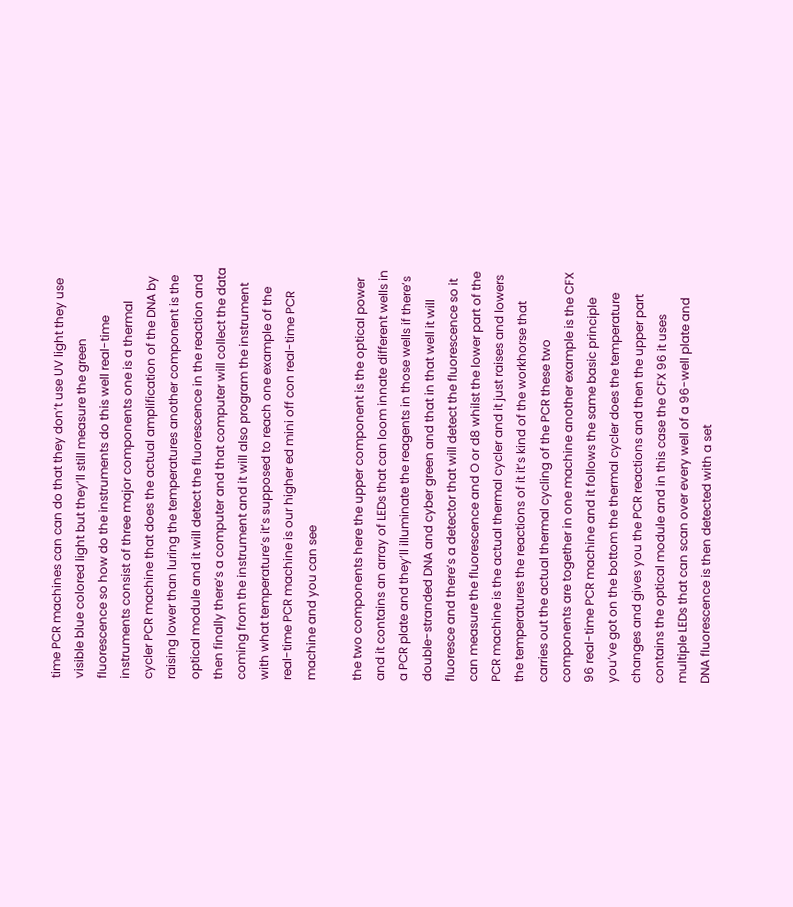time PCR machines can can do that they don’t use UV light they use visible blue colored light but they’ll still measure the green fluorescence so how do the instruments do this well real-time instruments consist of three major components one is a thermal cycler PCR machine that does the actual amplification of the DNA by raising lower than luring the temperatures another component is the optical module and it will detect the fluorescence in the reaction and then finally there’s a computer and that computer will collect the data coming from the instrument and it will also program the instrument with what temperature’s it’s supposed to reach one example of the real-time PCR machine is our higher ed mini off con real-time PCR machine and you can see

the two components here the upper component is the optical power and it contains an array of LEDs that can loom innate different wells in a PCR plate and they’ll illuminate the reagents in those wells if there’s double-stranded DNA and cyber green and that in that well it will fluoresce and there’s a detector that will detect the fluorescence so it can measure the fluorescence and O or d8 whilst the lower part of the PCR machine is the actual thermal cycler and it just raises and lowers the temperatures the reactions of it it’s kind of the workhorse that carries out the actual thermal cycling of the PCR these two components are together in one machine another example is the CFX 96 real-time PCR machine and it follows the same basic principle you’ve got on the bottom the thermal cycler does the temperature changes and gives you the PCR reactions and then the upper part contains the optical module and in this case the CFX 96 it uses multiple LEDs that can scan over every well of a 96-well plate and DNA fluorescence is then detected with a set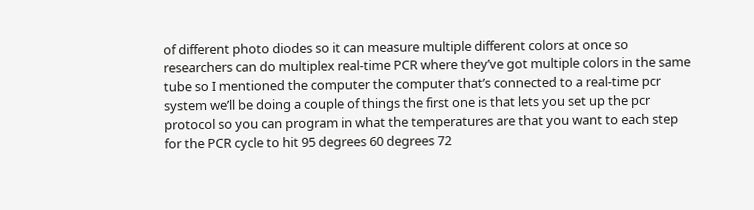of different photo diodes so it can measure multiple different colors at once so researchers can do multiplex real-time PCR where they’ve got multiple colors in the same tube so I mentioned the computer the computer that’s connected to a real-time pcr system we’ll be doing a couple of things the first one is that lets you set up the pcr protocol so you can program in what the temperatures are that you want to each step for the PCR cycle to hit 95 degrees 60 degrees 72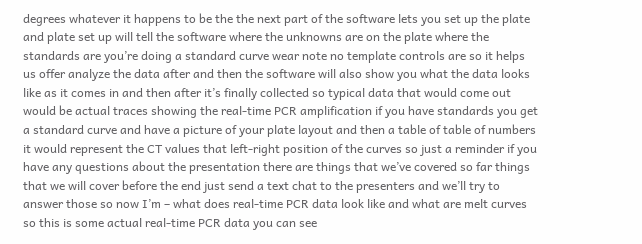degrees whatever it happens to be the the next part of the software lets you set up the plate and plate set up will tell the software where the unknowns are on the plate where the standards are you’re doing a standard curve wear note no template controls are so it helps us offer analyze the data after and then the software will also show you what the data looks like as it comes in and then after it’s finally collected so typical data that would come out would be actual traces showing the real-time PCR amplification if you have standards you get a standard curve and have a picture of your plate layout and then a table of table of numbers it would represent the CT values that left-right position of the curves so just a reminder if you have any questions about the presentation there are things that we’ve covered so far things that we will cover before the end just send a text chat to the presenters and we’ll try to answer those so now I’m – what does real-time PCR data look like and what are melt curves so this is some actual real-time PCR data you can see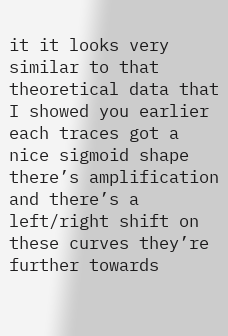it it looks very similar to that theoretical data that I showed you earlier each traces got a nice sigmoid shape there’s amplification and there’s a left/right shift on these curves they’re further towards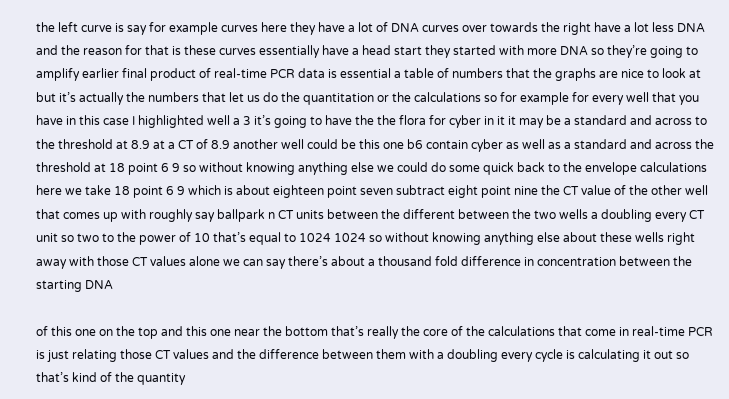the left curve is say for example curves here they have a lot of DNA curves over towards the right have a lot less DNA and the reason for that is these curves essentially have a head start they started with more DNA so they’re going to amplify earlier final product of real-time PCR data is essential a table of numbers that the graphs are nice to look at but it’s actually the numbers that let us do the quantitation or the calculations so for example for every well that you have in this case I highlighted well a 3 it’s going to have the the flora for cyber in it it may be a standard and across to the threshold at 8.9 at a CT of 8.9 another well could be this one b6 contain cyber as well as a standard and across the threshold at 18 point 6 9 so without knowing anything else we could do some quick back to the envelope calculations here we take 18 point 6 9 which is about eighteen point seven subtract eight point nine the CT value of the other well that comes up with roughly say ballpark n CT units between the different between the two wells a doubling every CT unit so two to the power of 10 that’s equal to 1024 1024 so without knowing anything else about these wells right away with those CT values alone we can say there’s about a thousand fold difference in concentration between the starting DNA

of this one on the top and this one near the bottom that’s really the core of the calculations that come in real-time PCR is just relating those CT values and the difference between them with a doubling every cycle is calculating it out so that’s kind of the quantity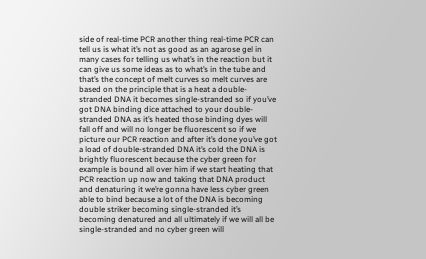side of real-time PCR another thing real-time PCR can tell us is what it’s not as good as an agarose gel in many cases for telling us what’s in the reaction but it can give us some ideas as to what’s in the tube and that’s the concept of melt curves so melt curves are based on the principle that is a heat a double-stranded DNA it becomes single-stranded so if you’ve got DNA binding dice attached to your double-stranded DNA as it’s heated those binding dyes will fall off and will no longer be fluorescent so if we picture our PCR reaction and after it’s done you’ve got a load of double-stranded DNA it’s cold the DNA is brightly fluorescent because the cyber green for example is bound all over him if we start heating that PCR reaction up now and taking that DNA product and denaturing it we’re gonna have less cyber green able to bind because a lot of the DNA is becoming double striker becoming single-stranded it’s becoming denatured and all ultimately if we will all be single-stranded and no cyber green will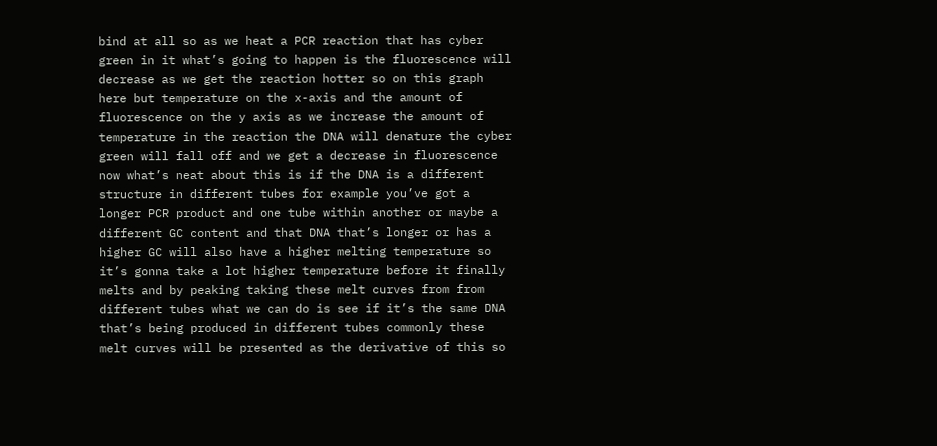bind at all so as we heat a PCR reaction that has cyber green in it what’s going to happen is the fluorescence will decrease as we get the reaction hotter so on this graph here but temperature on the x-axis and the amount of fluorescence on the y axis as we increase the amount of temperature in the reaction the DNA will denature the cyber green will fall off and we get a decrease in fluorescence now what’s neat about this is if the DNA is a different structure in different tubes for example you’ve got a longer PCR product and one tube within another or maybe a different GC content and that DNA that’s longer or has a higher GC will also have a higher melting temperature so it’s gonna take a lot higher temperature before it finally melts and by peaking taking these melt curves from from different tubes what we can do is see if it’s the same DNA that’s being produced in different tubes commonly these melt curves will be presented as the derivative of this so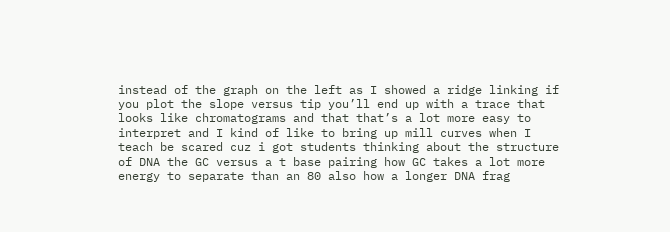instead of the graph on the left as I showed a ridge linking if you plot the slope versus tip you’ll end up with a trace that looks like chromatograms and that that’s a lot more easy to interpret and I kind of like to bring up mill curves when I teach be scared cuz i got students thinking about the structure of DNA the GC versus a t base pairing how GC takes a lot more energy to separate than an 80 also how a longer DNA frag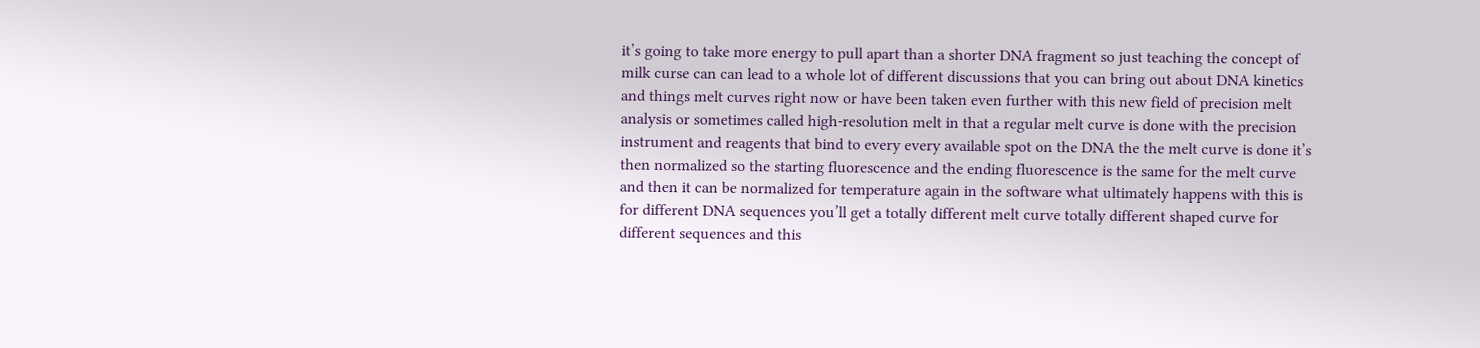it’s going to take more energy to pull apart than a shorter DNA fragment so just teaching the concept of milk curse can can lead to a whole lot of different discussions that you can bring out about DNA kinetics and things melt curves right now or have been taken even further with this new field of precision melt analysis or sometimes called high-resolution melt in that a regular melt curve is done with the precision instrument and reagents that bind to every every available spot on the DNA the the melt curve is done it’s then normalized so the starting fluorescence and the ending fluorescence is the same for the melt curve and then it can be normalized for temperature again in the software what ultimately happens with this is for different DNA sequences you’ll get a totally different melt curve totally different shaped curve for different sequences and this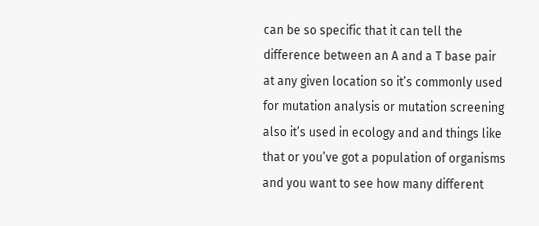can be so specific that it can tell the difference between an A and a T base pair at any given location so it’s commonly used for mutation analysis or mutation screening also it’s used in ecology and and things like that or you’ve got a population of organisms and you want to see how many different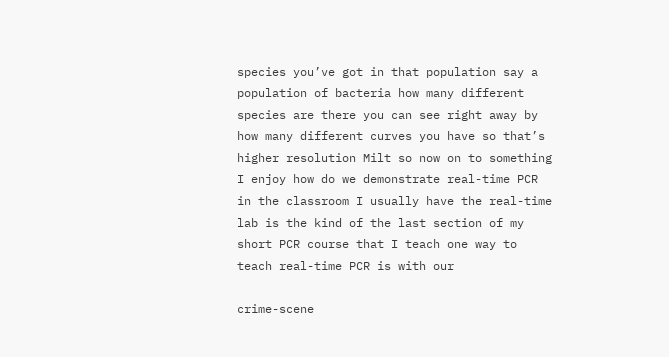species you’ve got in that population say a population of bacteria how many different species are there you can see right away by how many different curves you have so that’s higher resolution Milt so now on to something I enjoy how do we demonstrate real-time PCR in the classroom I usually have the real-time lab is the kind of the last section of my short PCR course that I teach one way to teach real-time PCR is with our

crime-scene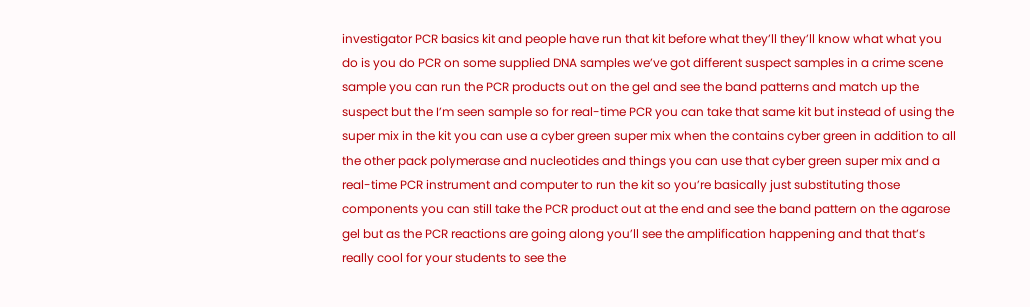investigator PCR basics kit and people have run that kit before what they’ll they’ll know what what you do is you do PCR on some supplied DNA samples we’ve got different suspect samples in a crime scene sample you can run the PCR products out on the gel and see the band patterns and match up the suspect but the I’m seen sample so for real-time PCR you can take that same kit but instead of using the super mix in the kit you can use a cyber green super mix when the contains cyber green in addition to all the other pack polymerase and nucleotides and things you can use that cyber green super mix and a real-time PCR instrument and computer to run the kit so you’re basically just substituting those components you can still take the PCR product out at the end and see the band pattern on the agarose gel but as the PCR reactions are going along you’ll see the amplification happening and that that’s really cool for your students to see the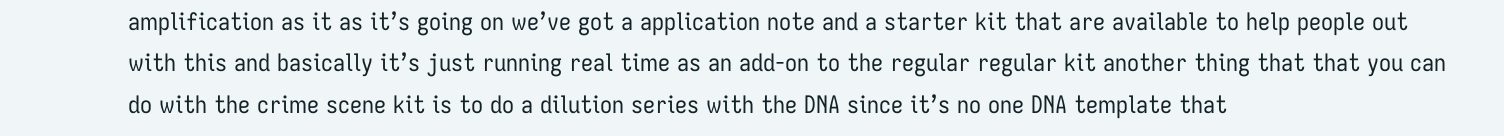amplification as it as it’s going on we’ve got a application note and a starter kit that are available to help people out with this and basically it’s just running real time as an add-on to the regular regular kit another thing that that you can do with the crime scene kit is to do a dilution series with the DNA since it’s no one DNA template that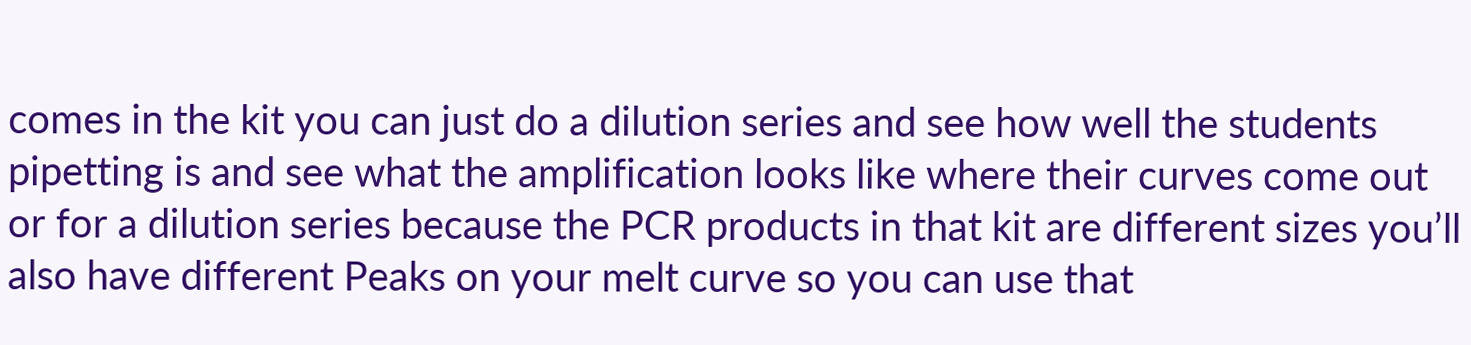comes in the kit you can just do a dilution series and see how well the students pipetting is and see what the amplification looks like where their curves come out or for a dilution series because the PCR products in that kit are different sizes you’ll also have different Peaks on your melt curve so you can use that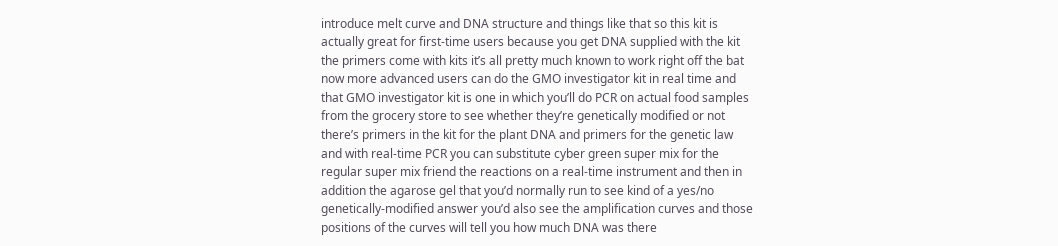introduce melt curve and DNA structure and things like that so this kit is actually great for first-time users because you get DNA supplied with the kit the primers come with kits it’s all pretty much known to work right off the bat now more advanced users can do the GMO investigator kit in real time and that GMO investigator kit is one in which you’ll do PCR on actual food samples from the grocery store to see whether they’re genetically modified or not there’s primers in the kit for the plant DNA and primers for the genetic law and with real-time PCR you can substitute cyber green super mix for the regular super mix friend the reactions on a real-time instrument and then in addition the agarose gel that you’d normally run to see kind of a yes/no genetically-modified answer you’d also see the amplification curves and those positions of the curves will tell you how much DNA was there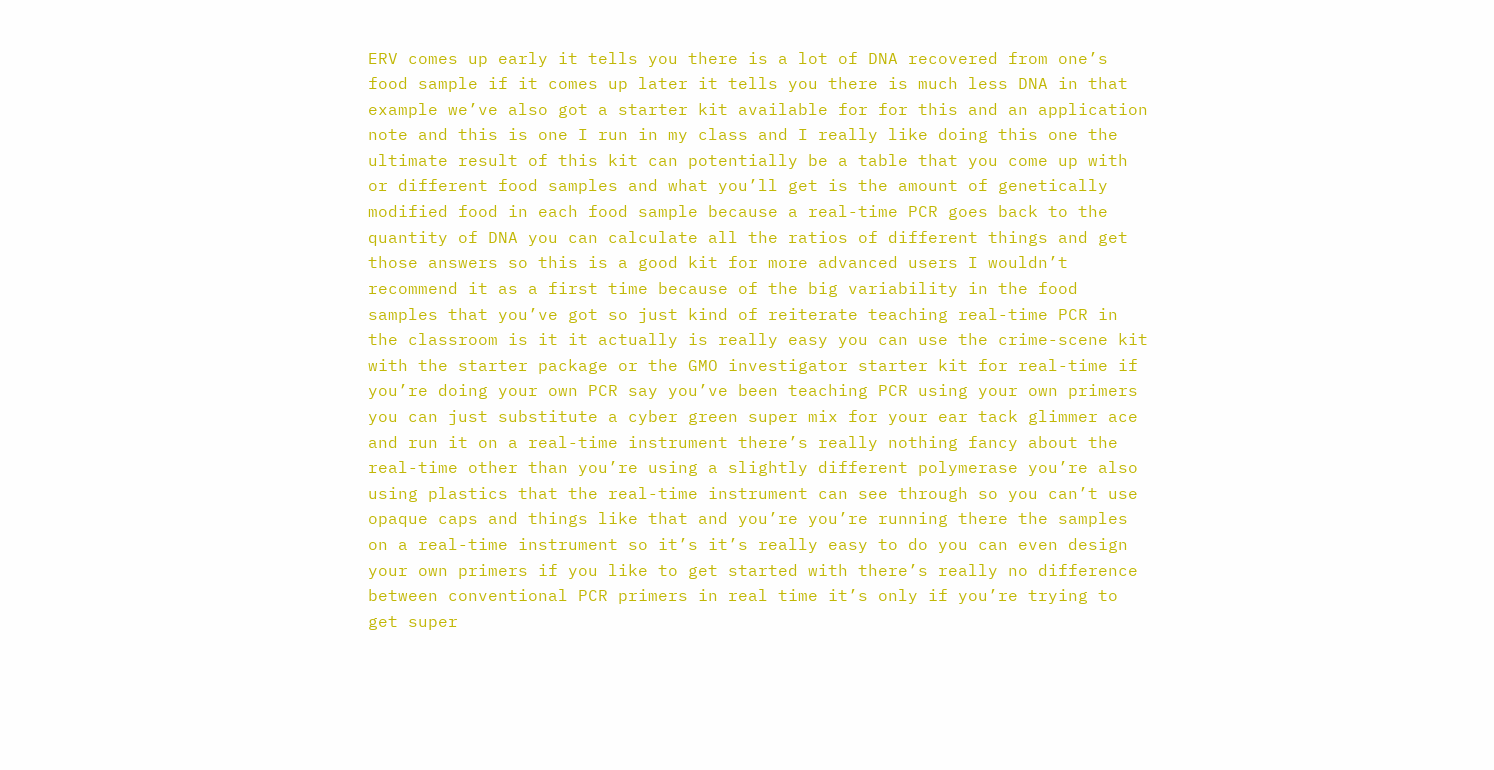ERV comes up early it tells you there is a lot of DNA recovered from one’s food sample if it comes up later it tells you there is much less DNA in that example we’ve also got a starter kit available for for this and an application note and this is one I run in my class and I really like doing this one the ultimate result of this kit can potentially be a table that you come up with or different food samples and what you’ll get is the amount of genetically modified food in each food sample because a real-time PCR goes back to the quantity of DNA you can calculate all the ratios of different things and get those answers so this is a good kit for more advanced users I wouldn’t recommend it as a first time because of the big variability in the food samples that you’ve got so just kind of reiterate teaching real-time PCR in the classroom is it it actually is really easy you can use the crime-scene kit with the starter package or the GMO investigator starter kit for real-time if you’re doing your own PCR say you’ve been teaching PCR using your own primers you can just substitute a cyber green super mix for your ear tack glimmer ace and run it on a real-time instrument there’s really nothing fancy about the real-time other than you’re using a slightly different polymerase you’re also using plastics that the real-time instrument can see through so you can’t use opaque caps and things like that and you’re you’re running there the samples on a real-time instrument so it’s it’s really easy to do you can even design your own primers if you like to get started with there’s really no difference between conventional PCR primers in real time it’s only if you’re trying to get super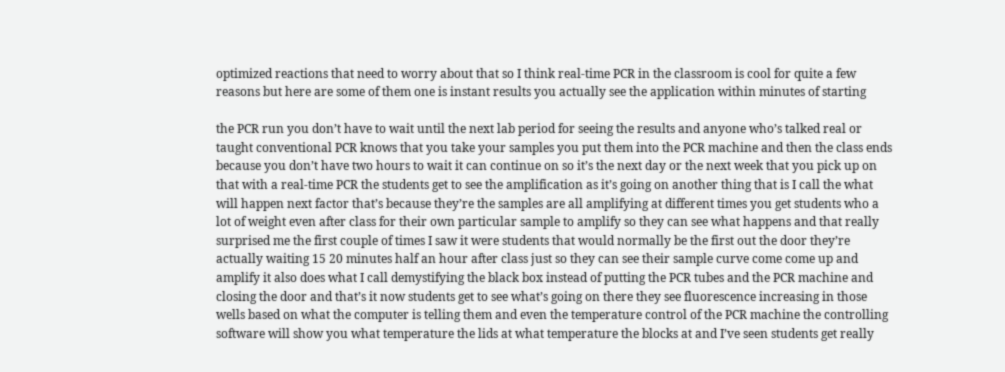optimized reactions that need to worry about that so I think real-time PCR in the classroom is cool for quite a few reasons but here are some of them one is instant results you actually see the application within minutes of starting

the PCR run you don’t have to wait until the next lab period for seeing the results and anyone who’s talked real or taught conventional PCR knows that you take your samples you put them into the PCR machine and then the class ends because you don’t have two hours to wait it can continue on so it’s the next day or the next week that you pick up on that with a real-time PCR the students get to see the amplification as it’s going on another thing that is I call the what will happen next factor that’s because they’re the samples are all amplifying at different times you get students who a lot of weight even after class for their own particular sample to amplify so they can see what happens and that really surprised me the first couple of times I saw it were students that would normally be the first out the door they’re actually waiting 15 20 minutes half an hour after class just so they can see their sample curve come come up and amplify it also does what I call demystifying the black box instead of putting the PCR tubes and the PCR machine and closing the door and that’s it now students get to see what’s going on there they see fluorescence increasing in those wells based on what the computer is telling them and even the temperature control of the PCR machine the controlling software will show you what temperature the lids at what temperature the blocks at and I’ve seen students get really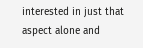interested in just that aspect alone and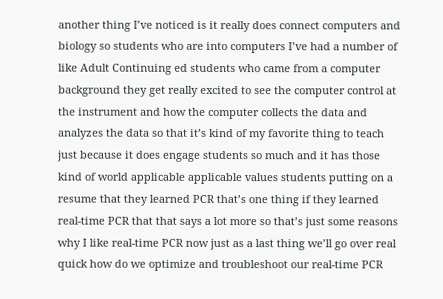another thing I’ve noticed is it really does connect computers and biology so students who are into computers I’ve had a number of like Adult Continuing ed students who came from a computer background they get really excited to see the computer control at the instrument and how the computer collects the data and analyzes the data so that it’s kind of my favorite thing to teach just because it does engage students so much and it has those kind of world applicable applicable values students putting on a resume that they learned PCR that’s one thing if they learned real-time PCR that that says a lot more so that’s just some reasons why I like real-time PCR now just as a last thing we’ll go over real quick how do we optimize and troubleshoot our real-time PCR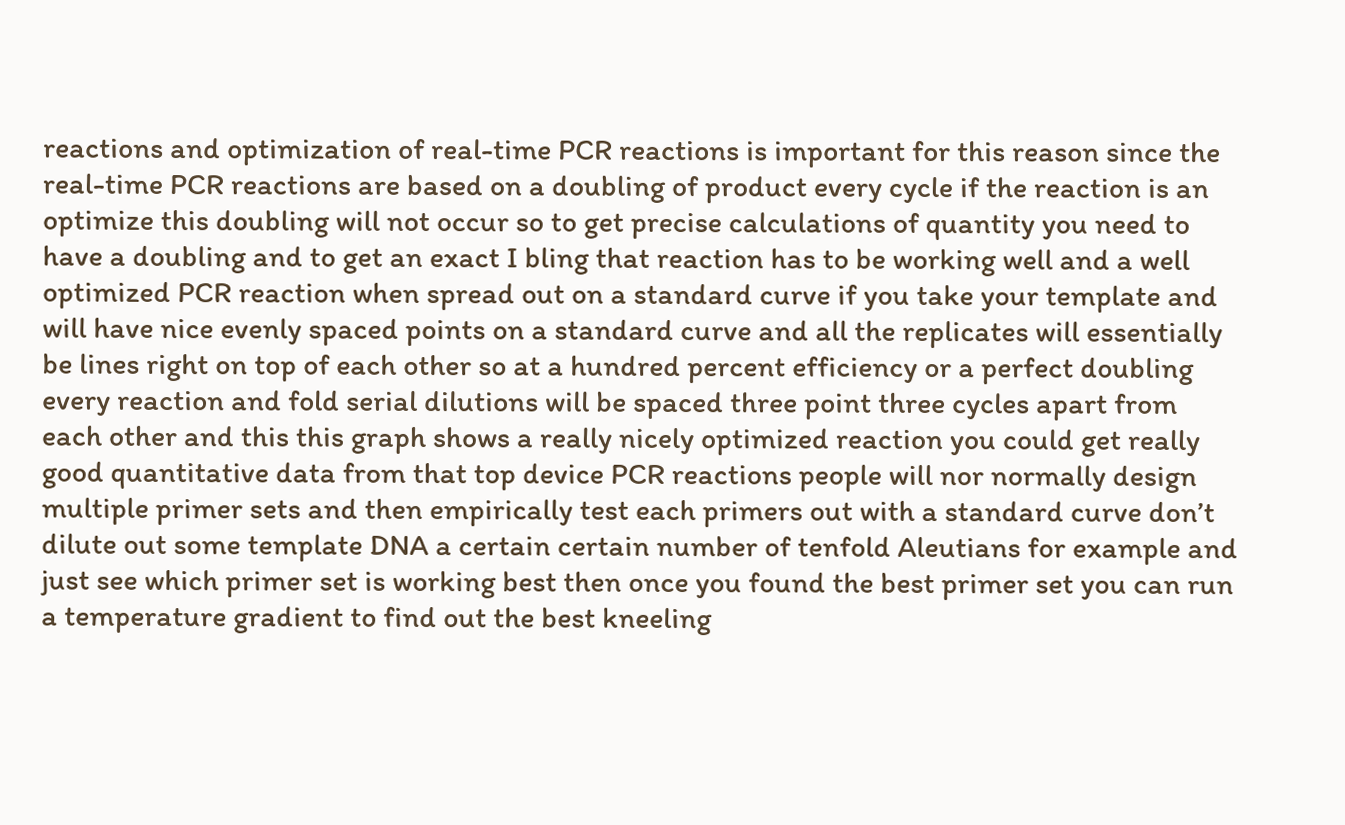reactions and optimization of real-time PCR reactions is important for this reason since the real-time PCR reactions are based on a doubling of product every cycle if the reaction is an optimize this doubling will not occur so to get precise calculations of quantity you need to have a doubling and to get an exact I bling that reaction has to be working well and a well optimized PCR reaction when spread out on a standard curve if you take your template and will have nice evenly spaced points on a standard curve and all the replicates will essentially be lines right on top of each other so at a hundred percent efficiency or a perfect doubling every reaction and fold serial dilutions will be spaced three point three cycles apart from each other and this this graph shows a really nicely optimized reaction you could get really good quantitative data from that top device PCR reactions people will nor normally design multiple primer sets and then empirically test each primers out with a standard curve don’t dilute out some template DNA a certain certain number of tenfold Aleutians for example and just see which primer set is working best then once you found the best primer set you can run a temperature gradient to find out the best kneeling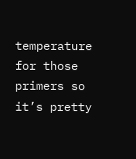temperature for those primers so it’s pretty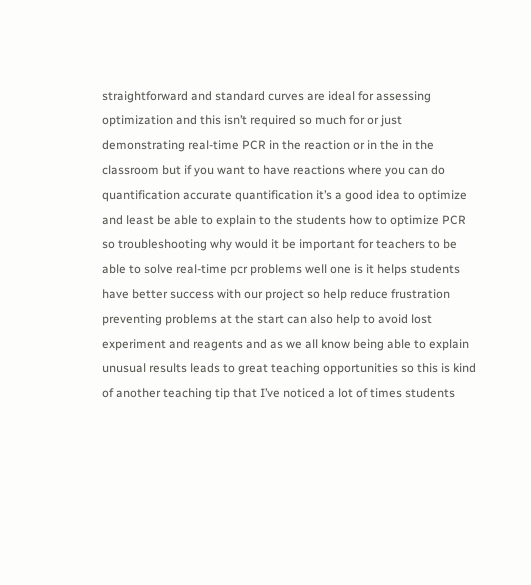straightforward and standard curves are ideal for assessing optimization and this isn’t required so much for or just demonstrating real-time PCR in the reaction or in the in the classroom but if you want to have reactions where you can do quantification accurate quantification it’s a good idea to optimize and least be able to explain to the students how to optimize PCR so troubleshooting why would it be important for teachers to be able to solve real-time pcr problems well one is it helps students have better success with our project so help reduce frustration preventing problems at the start can also help to avoid lost experiment and reagents and as we all know being able to explain unusual results leads to great teaching opportunities so this is kind of another teaching tip that I’ve noticed a lot of times students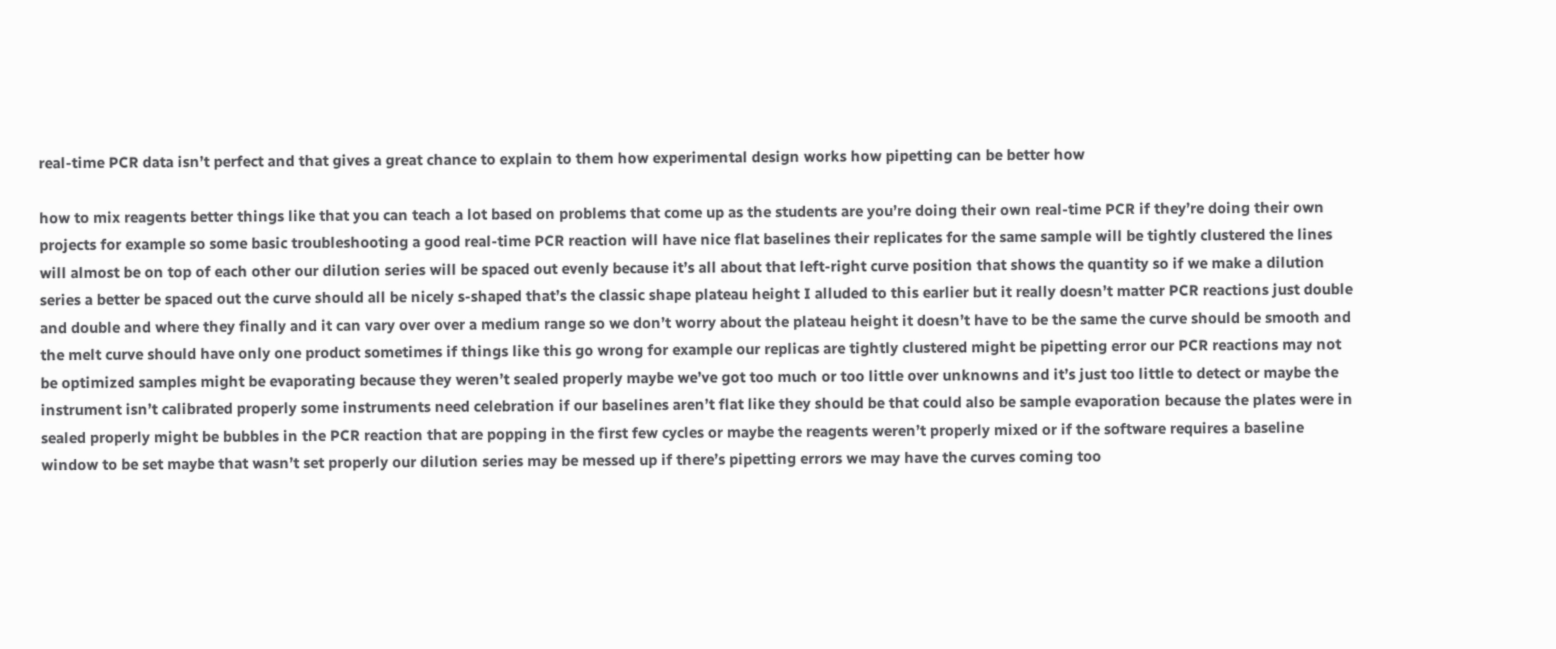real-time PCR data isn’t perfect and that gives a great chance to explain to them how experimental design works how pipetting can be better how

how to mix reagents better things like that you can teach a lot based on problems that come up as the students are you’re doing their own real-time PCR if they’re doing their own projects for example so some basic troubleshooting a good real-time PCR reaction will have nice flat baselines their replicates for the same sample will be tightly clustered the lines will almost be on top of each other our dilution series will be spaced out evenly because it’s all about that left-right curve position that shows the quantity so if we make a dilution series a better be spaced out the curve should all be nicely s-shaped that’s the classic shape plateau height I alluded to this earlier but it really doesn’t matter PCR reactions just double and double and where they finally and it can vary over over a medium range so we don’t worry about the plateau height it doesn’t have to be the same the curve should be smooth and the melt curve should have only one product sometimes if things like this go wrong for example our replicas are tightly clustered might be pipetting error our PCR reactions may not be optimized samples might be evaporating because they weren’t sealed properly maybe we’ve got too much or too little over unknowns and it’s just too little to detect or maybe the instrument isn’t calibrated properly some instruments need celebration if our baselines aren’t flat like they should be that could also be sample evaporation because the plates were in sealed properly might be bubbles in the PCR reaction that are popping in the first few cycles or maybe the reagents weren’t properly mixed or if the software requires a baseline window to be set maybe that wasn’t set properly our dilution series may be messed up if there’s pipetting errors we may have the curves coming too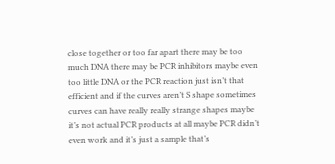close together or too far apart there may be too much DNA there may be PCR inhibitors maybe even too little DNA or the PCR reaction just isn’t that efficient and if the curves aren’t S shape sometimes curves can have really really strange shapes maybe it’s not actual PCR products at all maybe PCR didn’t even work and it’s just a sample that’s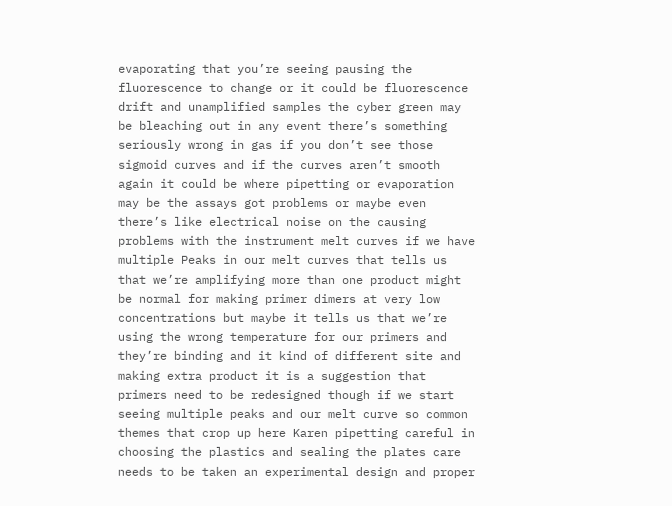evaporating that you’re seeing pausing the fluorescence to change or it could be fluorescence drift and unamplified samples the cyber green may be bleaching out in any event there’s something seriously wrong in gas if you don’t see those sigmoid curves and if the curves aren’t smooth again it could be where pipetting or evaporation may be the assays got problems or maybe even there’s like electrical noise on the causing problems with the instrument melt curves if we have multiple Peaks in our melt curves that tells us that we’re amplifying more than one product might be normal for making primer dimers at very low concentrations but maybe it tells us that we’re using the wrong temperature for our primers and they’re binding and it kind of different site and making extra product it is a suggestion that primers need to be redesigned though if we start seeing multiple peaks and our melt curve so common themes that crop up here Karen pipetting careful in choosing the plastics and sealing the plates care needs to be taken an experimental design and proper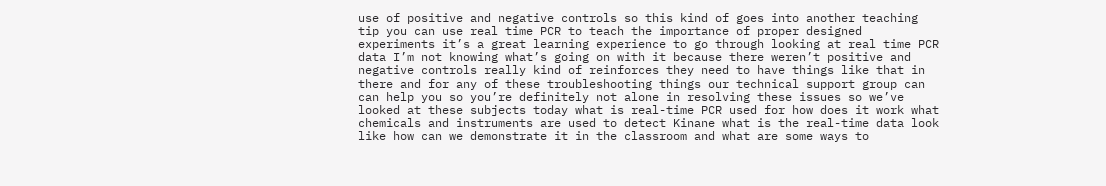use of positive and negative controls so this kind of goes into another teaching tip you can use real time PCR to teach the importance of proper designed experiments it’s a great learning experience to go through looking at real time PCR data I’m not knowing what’s going on with it because there weren’t positive and negative controls really kind of reinforces they need to have things like that in there and for any of these troubleshooting things our technical support group can can help you so you’re definitely not alone in resolving these issues so we’ve looked at these subjects today what is real-time PCR used for how does it work what chemicals and instruments are used to detect Kinane what is the real-time data look like how can we demonstrate it in the classroom and what are some ways to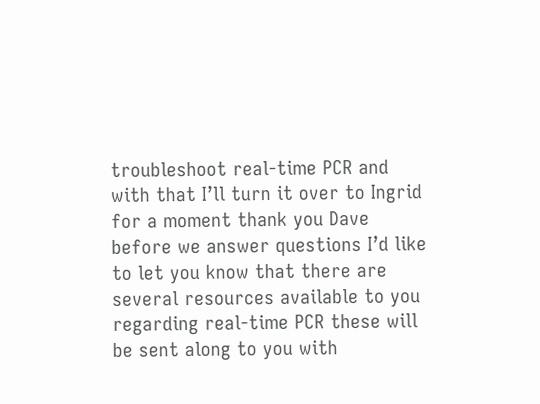troubleshoot real-time PCR and with that I’ll turn it over to Ingrid for a moment thank you Dave before we answer questions I’d like to let you know that there are several resources available to you regarding real-time PCR these will be sent along to you with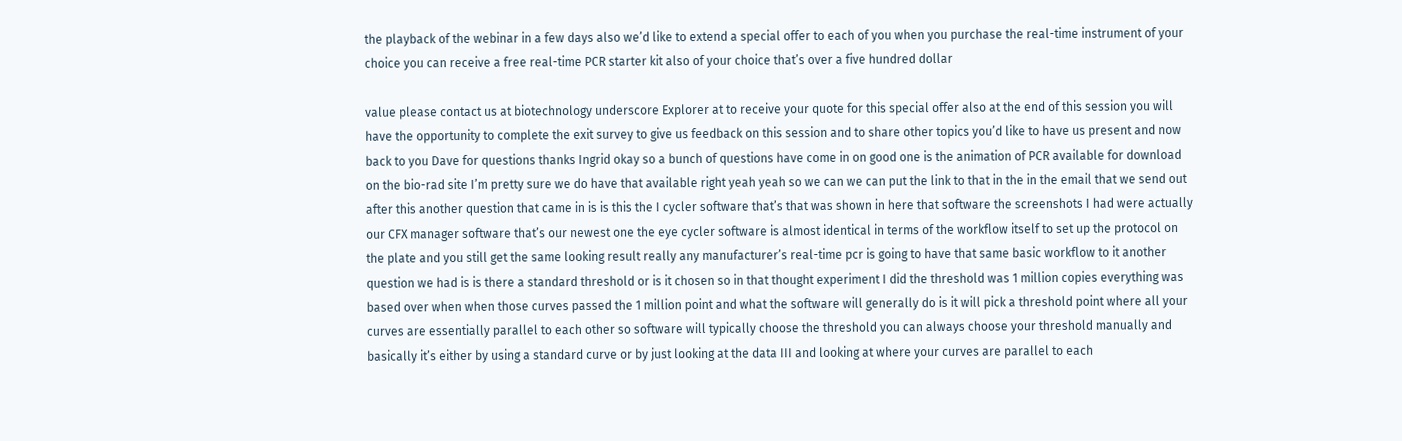the playback of the webinar in a few days also we’d like to extend a special offer to each of you when you purchase the real-time instrument of your choice you can receive a free real-time PCR starter kit also of your choice that’s over a five hundred dollar

value please contact us at biotechnology underscore Explorer at to receive your quote for this special offer also at the end of this session you will have the opportunity to complete the exit survey to give us feedback on this session and to share other topics you’d like to have us present and now back to you Dave for questions thanks Ingrid okay so a bunch of questions have come in on good one is the animation of PCR available for download on the bio-rad site I’m pretty sure we do have that available right yeah yeah so we can we can put the link to that in the in the email that we send out after this another question that came in is is this the I cycler software that’s that was shown in here that software the screenshots I had were actually our CFX manager software that’s our newest one the eye cycler software is almost identical in terms of the workflow itself to set up the protocol on the plate and you still get the same looking result really any manufacturer’s real-time pcr is going to have that same basic workflow to it another question we had is is there a standard threshold or is it chosen so in that thought experiment I did the threshold was 1 million copies everything was based over when when those curves passed the 1 million point and what the software will generally do is it will pick a threshold point where all your curves are essentially parallel to each other so software will typically choose the threshold you can always choose your threshold manually and basically it’s either by using a standard curve or by just looking at the data III and looking at where your curves are parallel to each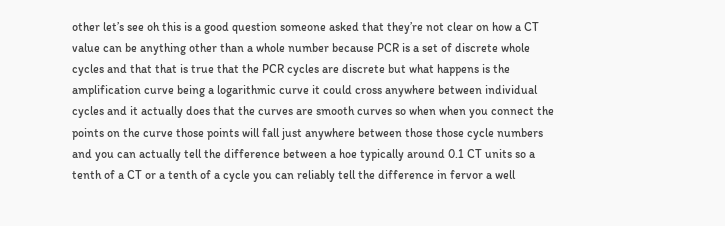other let’s see oh this is a good question someone asked that they’re not clear on how a CT value can be anything other than a whole number because PCR is a set of discrete whole cycles and that that is true that the PCR cycles are discrete but what happens is the amplification curve being a logarithmic curve it could cross anywhere between individual cycles and it actually does that the curves are smooth curves so when when you connect the points on the curve those points will fall just anywhere between those those cycle numbers and you can actually tell the difference between a hoe typically around 0.1 CT units so a tenth of a CT or a tenth of a cycle you can reliably tell the difference in fervor a well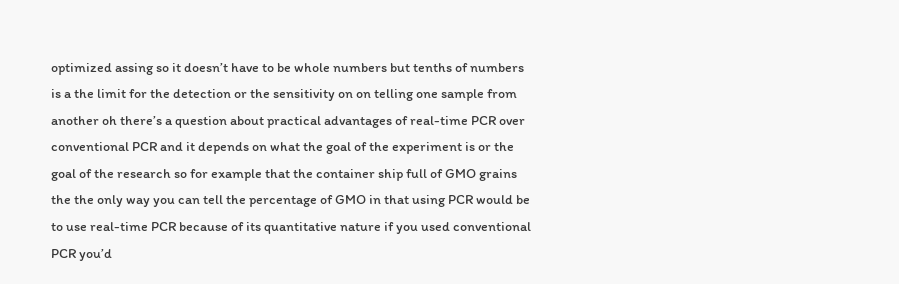optimized assing so it doesn’t have to be whole numbers but tenths of numbers is a the limit for the detection or the sensitivity on on telling one sample from another oh there’s a question about practical advantages of real-time PCR over conventional PCR and it depends on what the goal of the experiment is or the goal of the research so for example that the container ship full of GMO grains the the only way you can tell the percentage of GMO in that using PCR would be to use real-time PCR because of its quantitative nature if you used conventional PCR you’d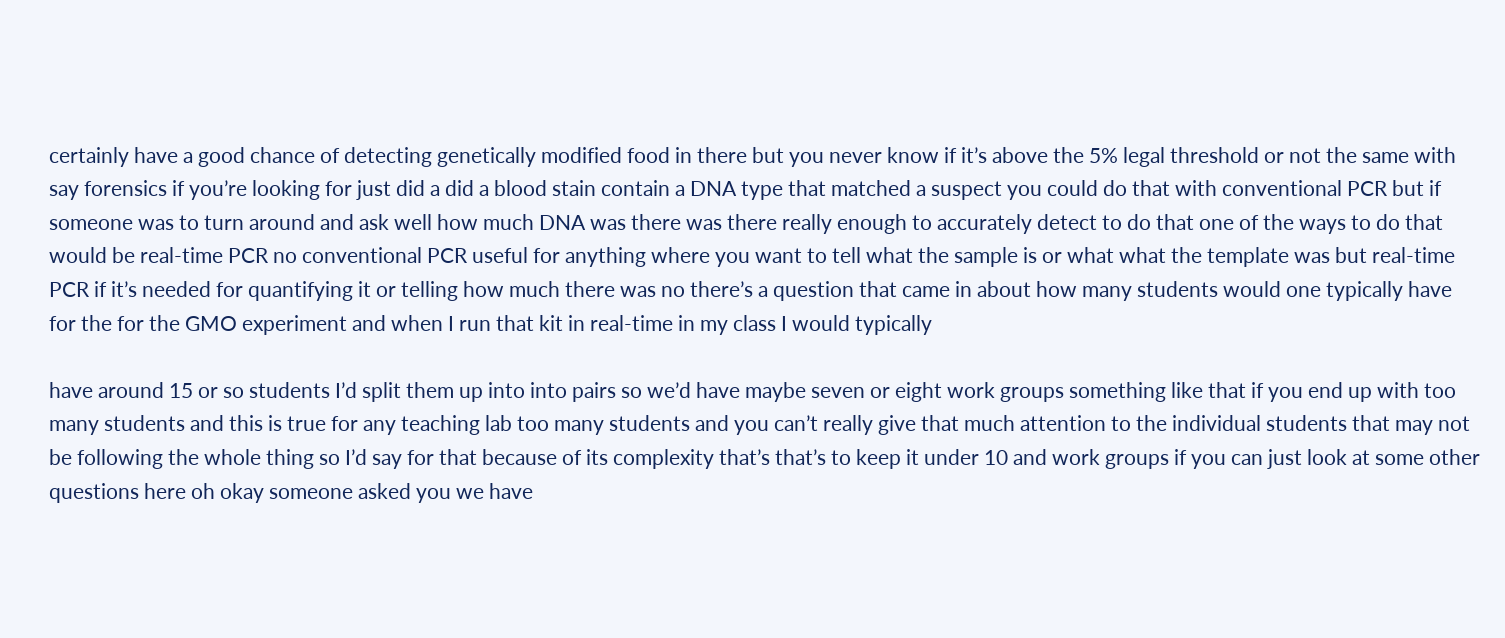certainly have a good chance of detecting genetically modified food in there but you never know if it’s above the 5% legal threshold or not the same with say forensics if you’re looking for just did a did a blood stain contain a DNA type that matched a suspect you could do that with conventional PCR but if someone was to turn around and ask well how much DNA was there was there really enough to accurately detect to do that one of the ways to do that would be real-time PCR no conventional PCR useful for anything where you want to tell what the sample is or what what the template was but real-time PCR if it’s needed for quantifying it or telling how much there was no there’s a question that came in about how many students would one typically have for the for the GMO experiment and when I run that kit in real-time in my class I would typically

have around 15 or so students I’d split them up into into pairs so we’d have maybe seven or eight work groups something like that if you end up with too many students and this is true for any teaching lab too many students and you can’t really give that much attention to the individual students that may not be following the whole thing so I’d say for that because of its complexity that’s that’s to keep it under 10 and work groups if you can just look at some other questions here oh okay someone asked you we have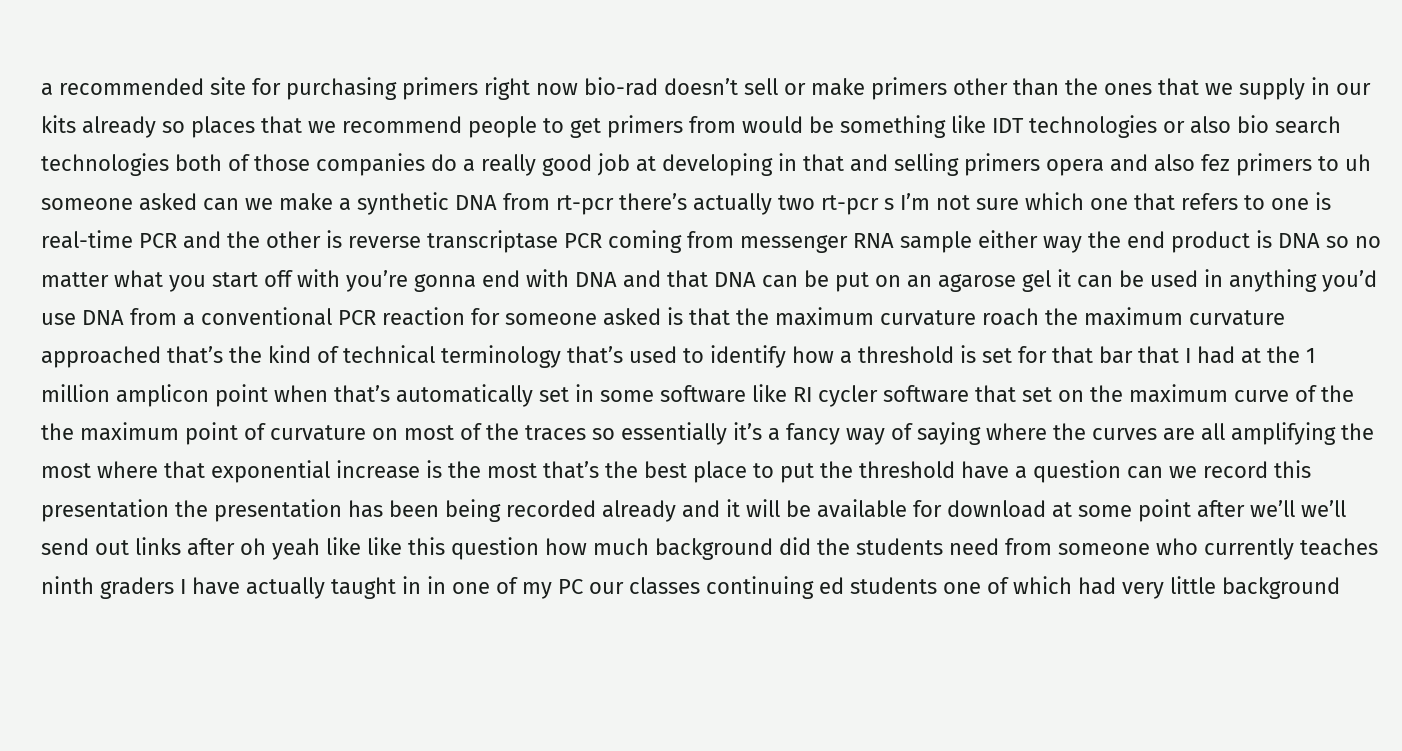a recommended site for purchasing primers right now bio-rad doesn’t sell or make primers other than the ones that we supply in our kits already so places that we recommend people to get primers from would be something like IDT technologies or also bio search technologies both of those companies do a really good job at developing in that and selling primers opera and also fez primers to uh someone asked can we make a synthetic DNA from rt-pcr there’s actually two rt-pcr s I’m not sure which one that refers to one is real-time PCR and the other is reverse transcriptase PCR coming from messenger RNA sample either way the end product is DNA so no matter what you start off with you’re gonna end with DNA and that DNA can be put on an agarose gel it can be used in anything you’d use DNA from a conventional PCR reaction for someone asked is that the maximum curvature roach the maximum curvature approached that’s the kind of technical terminology that’s used to identify how a threshold is set for that bar that I had at the 1 million amplicon point when that’s automatically set in some software like RI cycler software that set on the maximum curve of the the maximum point of curvature on most of the traces so essentially it’s a fancy way of saying where the curves are all amplifying the most where that exponential increase is the most that’s the best place to put the threshold have a question can we record this presentation the presentation has been being recorded already and it will be available for download at some point after we’ll we’ll send out links after oh yeah like like this question how much background did the students need from someone who currently teaches ninth graders I have actually taught in in one of my PC our classes continuing ed students one of which had very little background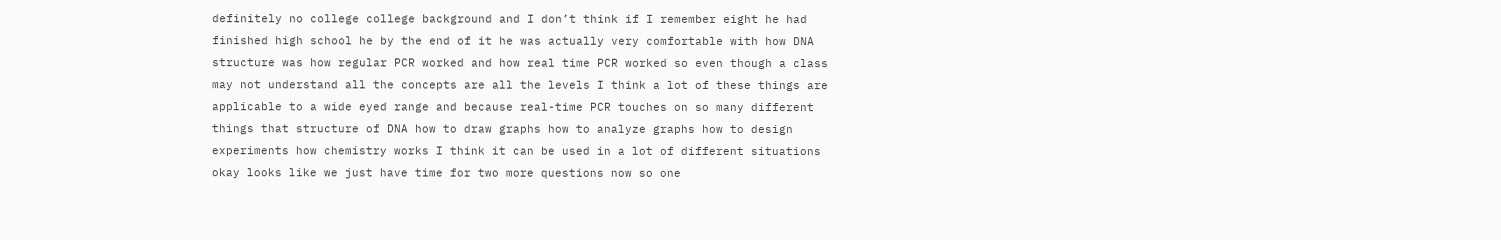definitely no college college background and I don’t think if I remember eight he had finished high school he by the end of it he was actually very comfortable with how DNA structure was how regular PCR worked and how real time PCR worked so even though a class may not understand all the concepts are all the levels I think a lot of these things are applicable to a wide eyed range and because real-time PCR touches on so many different things that structure of DNA how to draw graphs how to analyze graphs how to design experiments how chemistry works I think it can be used in a lot of different situations okay looks like we just have time for two more questions now so one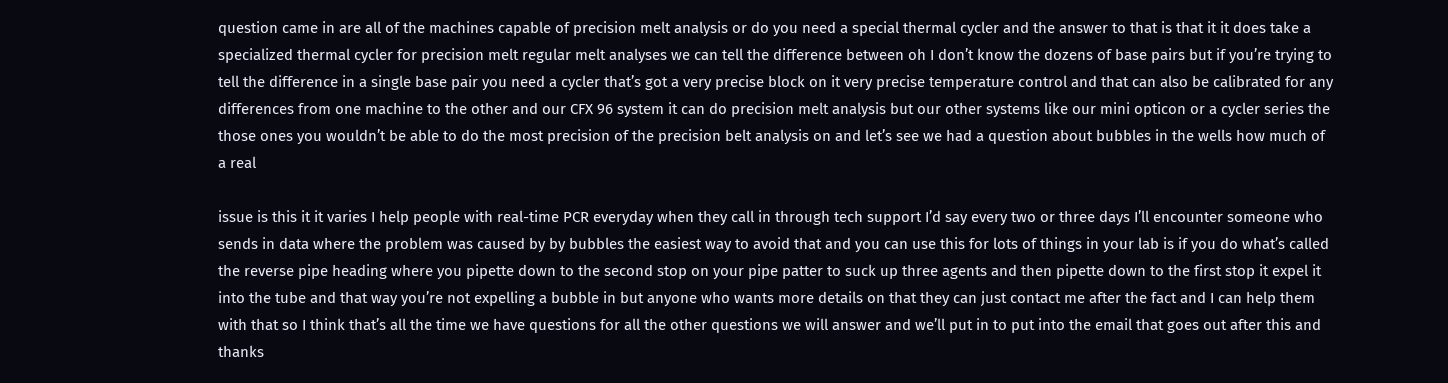question came in are all of the machines capable of precision melt analysis or do you need a special thermal cycler and the answer to that is that it it does take a specialized thermal cycler for precision melt regular melt analyses we can tell the difference between oh I don’t know the dozens of base pairs but if you’re trying to tell the difference in a single base pair you need a cycler that’s got a very precise block on it very precise temperature control and that can also be calibrated for any differences from one machine to the other and our CFX 96 system it can do precision melt analysis but our other systems like our mini opticon or a cycler series the those ones you wouldn’t be able to do the most precision of the precision belt analysis on and let’s see we had a question about bubbles in the wells how much of a real

issue is this it it varies I help people with real-time PCR everyday when they call in through tech support I’d say every two or three days I’ll encounter someone who sends in data where the problem was caused by by bubbles the easiest way to avoid that and you can use this for lots of things in your lab is if you do what’s called the reverse pipe heading where you pipette down to the second stop on your pipe patter to suck up three agents and then pipette down to the first stop it expel it into the tube and that way you’re not expelling a bubble in but anyone who wants more details on that they can just contact me after the fact and I can help them with that so I think that’s all the time we have questions for all the other questions we will answer and we’ll put in to put into the email that goes out after this and thanks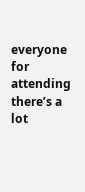everyone for attending there’s a lot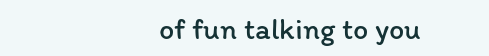of fun talking to you